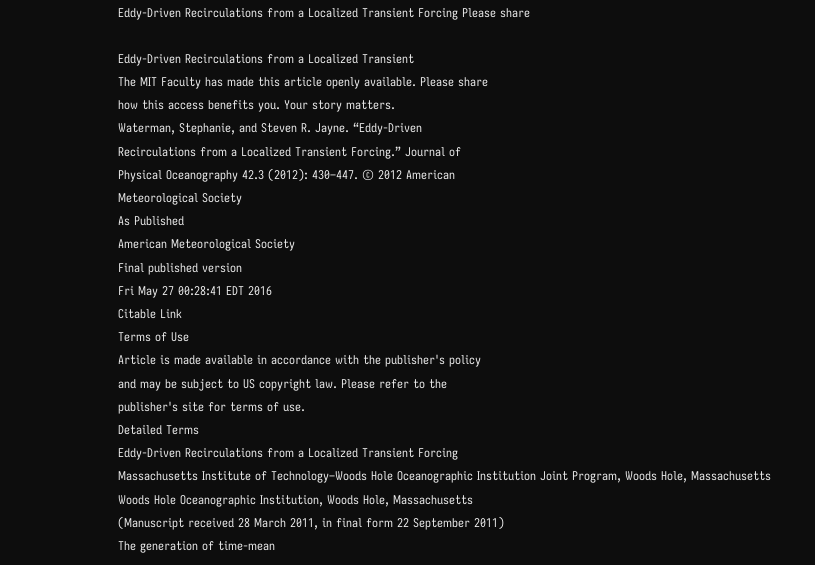Eddy-Driven Recirculations from a Localized Transient Forcing Please share

Eddy-Driven Recirculations from a Localized Transient
The MIT Faculty has made this article openly available. Please share
how this access benefits you. Your story matters.
Waterman, Stephanie, and Steven R. Jayne. “Eddy-Driven
Recirculations from a Localized Transient Forcing.” Journal of
Physical Oceanography 42.3 (2012): 430–447. © 2012 American
Meteorological Society
As Published
American Meteorological Society
Final published version
Fri May 27 00:28:41 EDT 2016
Citable Link
Terms of Use
Article is made available in accordance with the publisher's policy
and may be subject to US copyright law. Please refer to the
publisher's site for terms of use.
Detailed Terms
Eddy-Driven Recirculations from a Localized Transient Forcing
Massachusetts Institute of Technology–Woods Hole Oceanographic Institution Joint Program, Woods Hole, Massachusetts
Woods Hole Oceanographic Institution, Woods Hole, Massachusetts
(Manuscript received 28 March 2011, in final form 22 September 2011)
The generation of time-mean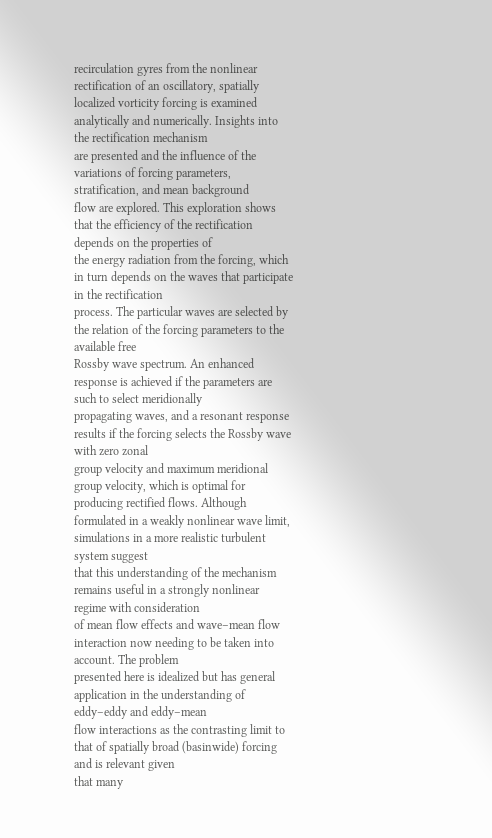recirculation gyres from the nonlinear rectification of an oscillatory, spatially
localized vorticity forcing is examined analytically and numerically. Insights into the rectification mechanism
are presented and the influence of the variations of forcing parameters, stratification, and mean background
flow are explored. This exploration shows that the efficiency of the rectification depends on the properties of
the energy radiation from the forcing, which in turn depends on the waves that participate in the rectification
process. The particular waves are selected by the relation of the forcing parameters to the available free
Rossby wave spectrum. An enhanced response is achieved if the parameters are such to select meridionally
propagating waves, and a resonant response results if the forcing selects the Rossby wave with zero zonal
group velocity and maximum meridional group velocity, which is optimal for producing rectified flows. Although formulated in a weakly nonlinear wave limit, simulations in a more realistic turbulent system suggest
that this understanding of the mechanism remains useful in a strongly nonlinear regime with consideration
of mean flow effects and wave–mean flow interaction now needing to be taken into account. The problem
presented here is idealized but has general application in the understanding of eddy–eddy and eddy–mean
flow interactions as the contrasting limit to that of spatially broad (basinwide) forcing and is relevant given
that many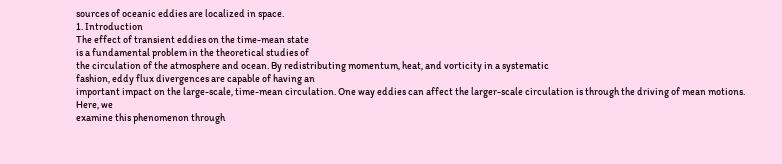sources of oceanic eddies are localized in space.
1. Introduction
The effect of transient eddies on the time-mean state
is a fundamental problem in the theoretical studies of
the circulation of the atmosphere and ocean. By redistributing momentum, heat, and vorticity in a systematic
fashion, eddy flux divergences are capable of having an
important impact on the large-scale, time-mean circulation. One way eddies can affect the larger-scale circulation is through the driving of mean motions. Here, we
examine this phenomenon through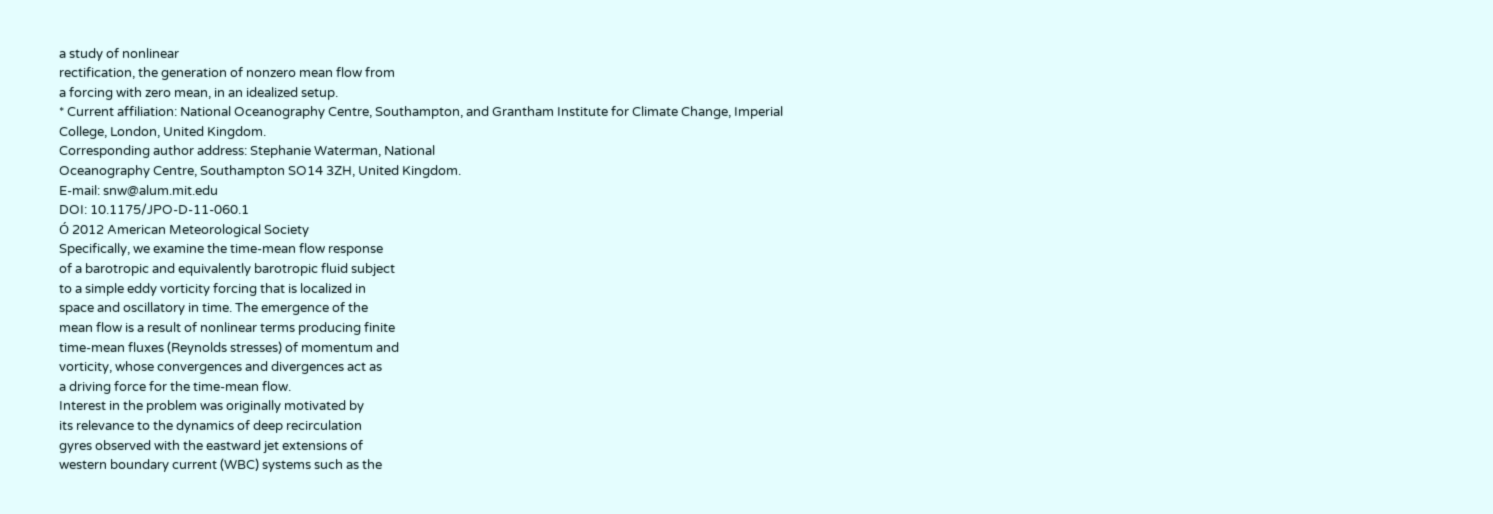a study of nonlinear
rectification, the generation of nonzero mean flow from
a forcing with zero mean, in an idealized setup.
* Current affiliation: National Oceanography Centre, Southampton, and Grantham Institute for Climate Change, Imperial
College, London, United Kingdom.
Corresponding author address: Stephanie Waterman, National
Oceanography Centre, Southampton SO14 3ZH, United Kingdom.
E-mail: snw@alum.mit.edu
DOI: 10.1175/JPO-D-11-060.1
Ó 2012 American Meteorological Society
Specifically, we examine the time-mean flow response
of a barotropic and equivalently barotropic fluid subject
to a simple eddy vorticity forcing that is localized in
space and oscillatory in time. The emergence of the
mean flow is a result of nonlinear terms producing finite
time-mean fluxes (Reynolds stresses) of momentum and
vorticity, whose convergences and divergences act as
a driving force for the time-mean flow.
Interest in the problem was originally motivated by
its relevance to the dynamics of deep recirculation
gyres observed with the eastward jet extensions of
western boundary current (WBC) systems such as the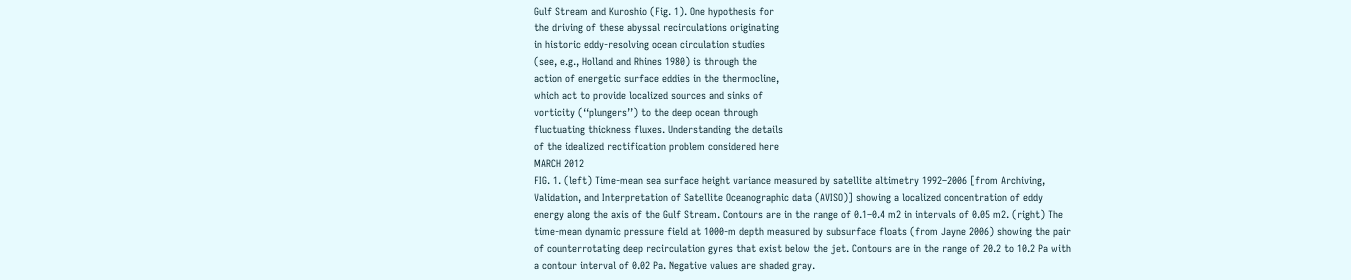Gulf Stream and Kuroshio (Fig. 1). One hypothesis for
the driving of these abyssal recirculations originating
in historic eddy-resolving ocean circulation studies
(see, e.g., Holland and Rhines 1980) is through the
action of energetic surface eddies in the thermocline,
which act to provide localized sources and sinks of
vorticity (‘‘plungers’’) to the deep ocean through
fluctuating thickness fluxes. Understanding the details
of the idealized rectification problem considered here
MARCH 2012
FIG. 1. (left) Time-mean sea surface height variance measured by satellite altimetry 1992–2006 [from Archiving,
Validation, and Interpretation of Satellite Oceanographic data (AVISO)] showing a localized concentration of eddy
energy along the axis of the Gulf Stream. Contours are in the range of 0.1–0.4 m2 in intervals of 0.05 m2. (right) The
time-mean dynamic pressure field at 1000-m depth measured by subsurface floats (from Jayne 2006) showing the pair
of counterrotating deep recirculation gyres that exist below the jet. Contours are in the range of 20.2 to 10.2 Pa with
a contour interval of 0.02 Pa. Negative values are shaded gray.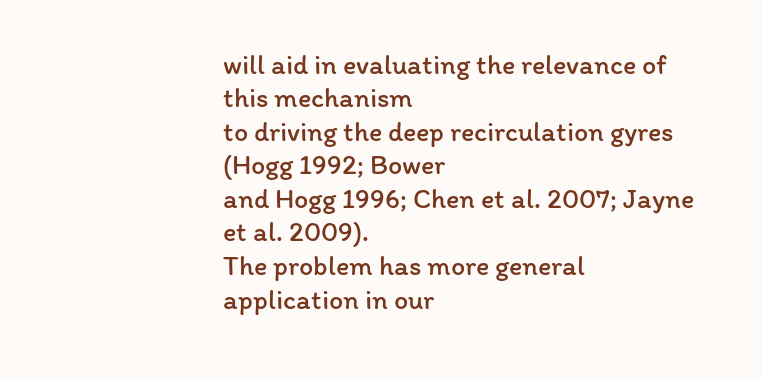will aid in evaluating the relevance of this mechanism
to driving the deep recirculation gyres (Hogg 1992; Bower
and Hogg 1996; Chen et al. 2007; Jayne et al. 2009).
The problem has more general application in our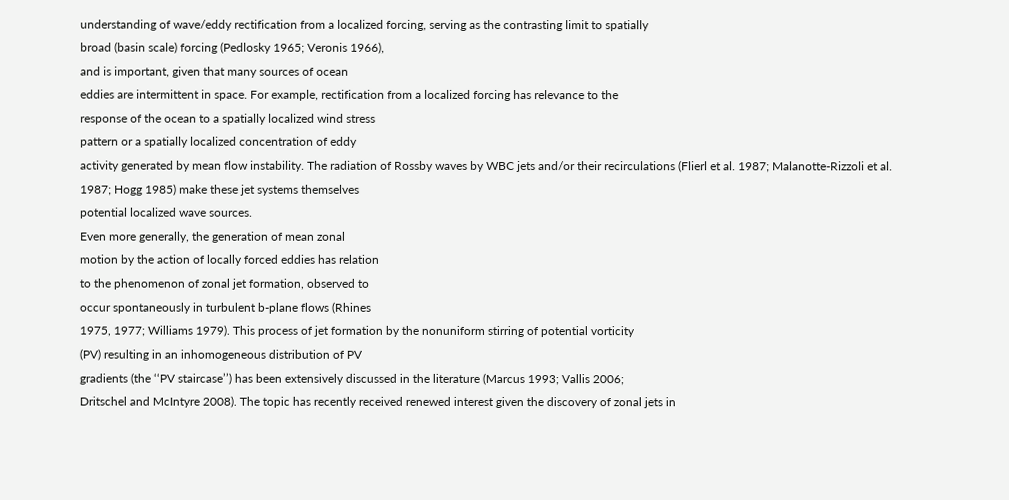understanding of wave/eddy rectification from a localized forcing, serving as the contrasting limit to spatially
broad (basin scale) forcing (Pedlosky 1965; Veronis 1966),
and is important, given that many sources of ocean
eddies are intermittent in space. For example, rectification from a localized forcing has relevance to the
response of the ocean to a spatially localized wind stress
pattern or a spatially localized concentration of eddy
activity generated by mean flow instability. The radiation of Rossby waves by WBC jets and/or their recirculations (Flierl et al. 1987; Malanotte-Rizzoli et al.
1987; Hogg 1985) make these jet systems themselves
potential localized wave sources.
Even more generally, the generation of mean zonal
motion by the action of locally forced eddies has relation
to the phenomenon of zonal jet formation, observed to
occur spontaneously in turbulent b-plane flows (Rhines
1975, 1977; Williams 1979). This process of jet formation by the nonuniform stirring of potential vorticity
(PV) resulting in an inhomogeneous distribution of PV
gradients (the ‘‘PV staircase’’) has been extensively discussed in the literature (Marcus 1993; Vallis 2006;
Dritschel and McIntyre 2008). The topic has recently received renewed interest given the discovery of zonal jets in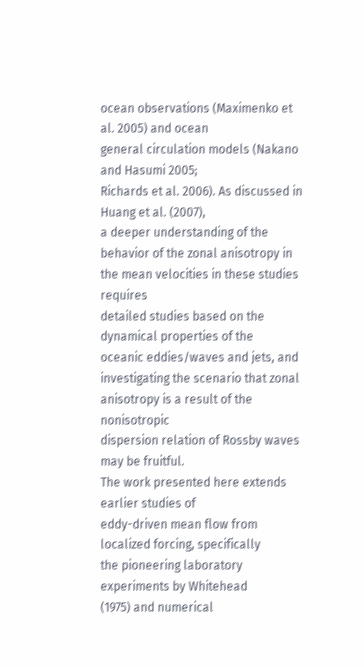ocean observations (Maximenko et al. 2005) and ocean
general circulation models (Nakano and Hasumi 2005;
Richards et al. 2006). As discussed in Huang et al. (2007),
a deeper understanding of the behavior of the zonal anisotropy in the mean velocities in these studies requires
detailed studies based on the dynamical properties of the
oceanic eddies/waves and jets, and investigating the scenario that zonal anisotropy is a result of the nonisotropic
dispersion relation of Rossby waves may be fruitful.
The work presented here extends earlier studies of
eddy-driven mean flow from localized forcing, specifically
the pioneering laboratory experiments by Whitehead
(1975) and numerical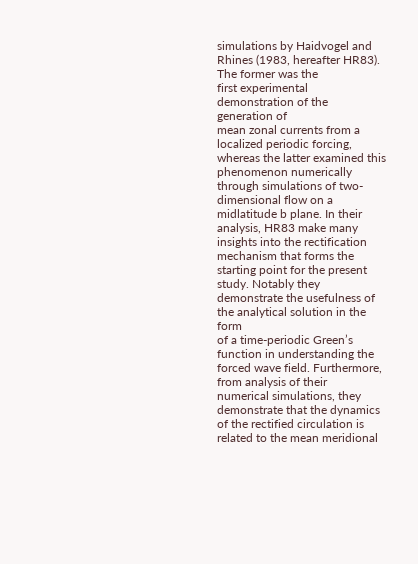simulations by Haidvogel and
Rhines (1983, hereafter HR83). The former was the
first experimental demonstration of the generation of
mean zonal currents from a localized periodic forcing,
whereas the latter examined this phenomenon numerically through simulations of two-dimensional flow on a
midlatitude b plane. In their analysis, HR83 make many
insights into the rectification mechanism that forms the
starting point for the present study. Notably they demonstrate the usefulness of the analytical solution in the form
of a time-periodic Green’s function in understanding the
forced wave field. Furthermore, from analysis of their
numerical simulations, they demonstrate that the dynamics of the rectified circulation is related to the mean meridional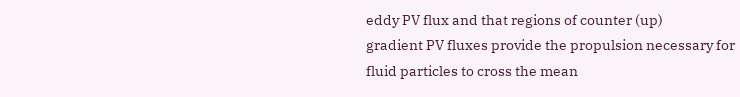eddy PV flux and that regions of counter (up)
gradient PV fluxes provide the propulsion necessary for
fluid particles to cross the mean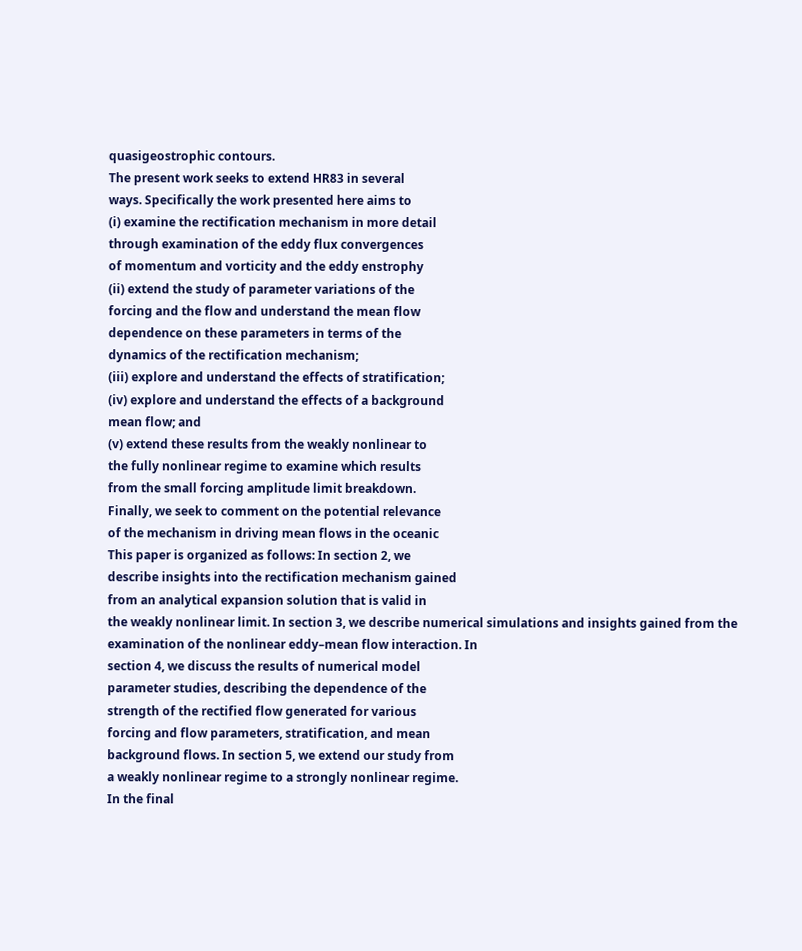quasigeostrophic contours.
The present work seeks to extend HR83 in several
ways. Specifically the work presented here aims to
(i) examine the rectification mechanism in more detail
through examination of the eddy flux convergences
of momentum and vorticity and the eddy enstrophy
(ii) extend the study of parameter variations of the
forcing and the flow and understand the mean flow
dependence on these parameters in terms of the
dynamics of the rectification mechanism;
(iii) explore and understand the effects of stratification;
(iv) explore and understand the effects of a background
mean flow; and
(v) extend these results from the weakly nonlinear to
the fully nonlinear regime to examine which results
from the small forcing amplitude limit breakdown.
Finally, we seek to comment on the potential relevance
of the mechanism in driving mean flows in the oceanic
This paper is organized as follows: In section 2, we
describe insights into the rectification mechanism gained
from an analytical expansion solution that is valid in
the weakly nonlinear limit. In section 3, we describe numerical simulations and insights gained from the examination of the nonlinear eddy–mean flow interaction. In
section 4, we discuss the results of numerical model
parameter studies, describing the dependence of the
strength of the rectified flow generated for various
forcing and flow parameters, stratification, and mean
background flows. In section 5, we extend our study from
a weakly nonlinear regime to a strongly nonlinear regime.
In the final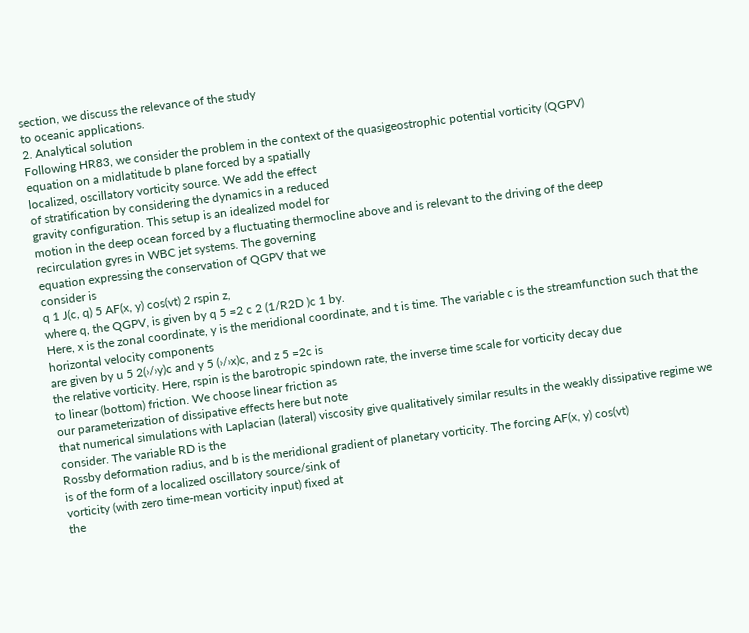section, we discuss the relevance of the study
to oceanic applications.
2. Analytical solution
Following HR83, we consider the problem in the context of the quasigeostrophic potential vorticity (QGPV)
equation on a midlatitude b plane forced by a spatially
localized, oscillatory vorticity source. We add the effect
of stratification by considering the dynamics in a reduced
gravity configuration. This setup is an idealized model for
motion in the deep ocean forced by a fluctuating thermocline above and is relevant to the driving of the deep
recirculation gyres in WBC jet systems. The governing
equation expressing the conservation of QGPV that we
consider is
q 1 J(c, q) 5 AF(x, y) cos(vt) 2 rspin z,
where q, the QGPV, is given by q 5 =2 c 2 (1/R2D )c 1 by.
Here, x is the zonal coordinate, y is the meridional coordinate, and t is time. The variable c is the streamfunction such that the horizontal velocity components
are given by u 5 2(›/›y)c and y 5 (›/›x)c, and z 5 =2c is
the relative vorticity. Here, rspin is the barotropic spindown rate, the inverse time scale for vorticity decay due
to linear (bottom) friction. We choose linear friction as
our parameterization of dissipative effects here but note
that numerical simulations with Laplacian (lateral) viscosity give qualitatively similar results in the weakly dissipative regime we consider. The variable RD is the
Rossby deformation radius, and b is the meridional gradient of planetary vorticity. The forcing AF(x, y) cos(vt)
is of the form of a localized oscillatory source/sink of
vorticity (with zero time-mean vorticity input) fixed at
the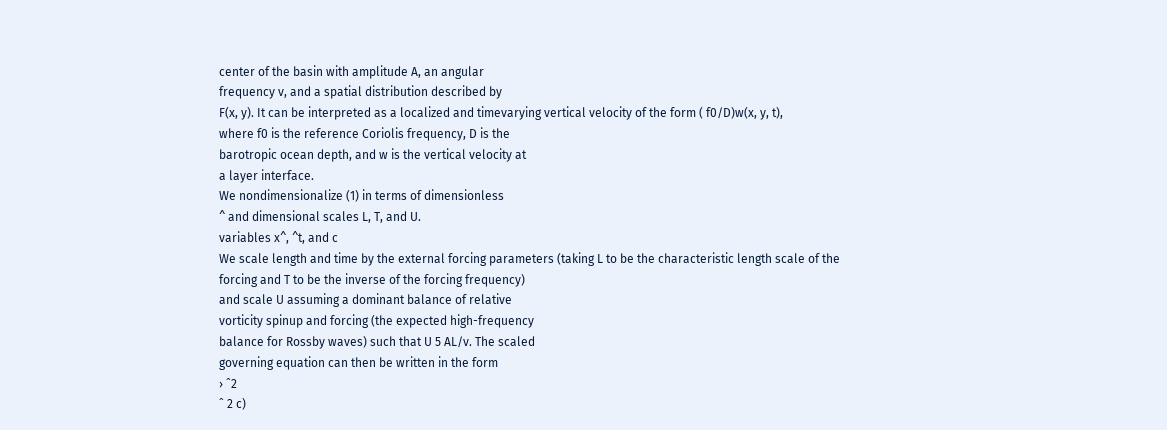center of the basin with amplitude A, an angular
frequency v, and a spatial distribution described by
F(x, y). It can be interpreted as a localized and timevarying vertical velocity of the form ( f0/D)w(x, y, t),
where f0 is the reference Coriolis frequency, D is the
barotropic ocean depth, and w is the vertical velocity at
a layer interface.
We nondimensionalize (1) in terms of dimensionless
^ and dimensional scales L, T, and U.
variables x^, ^t, and c
We scale length and time by the external forcing parameters (taking L to be the characteristic length scale of the
forcing and T to be the inverse of the forcing frequency)
and scale U assuming a dominant balance of relative
vorticity spinup and forcing (the expected high-frequency
balance for Rossby waves) such that U 5 AL/v. The scaled
governing equation can then be written in the form
› ˆ2
ˆ 2 c)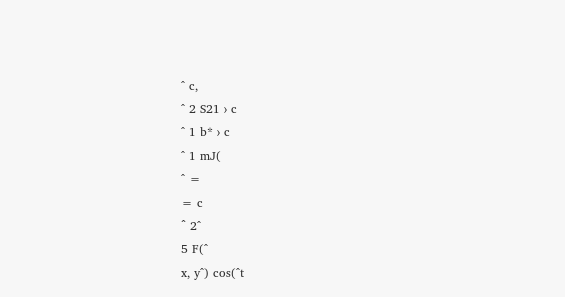^ c,
^ 2 S21 › c
^ 1 b* › c
^ 1 mJ(
^ =
= c
ˆ 2^
5 F(^
x, y^) cos(^t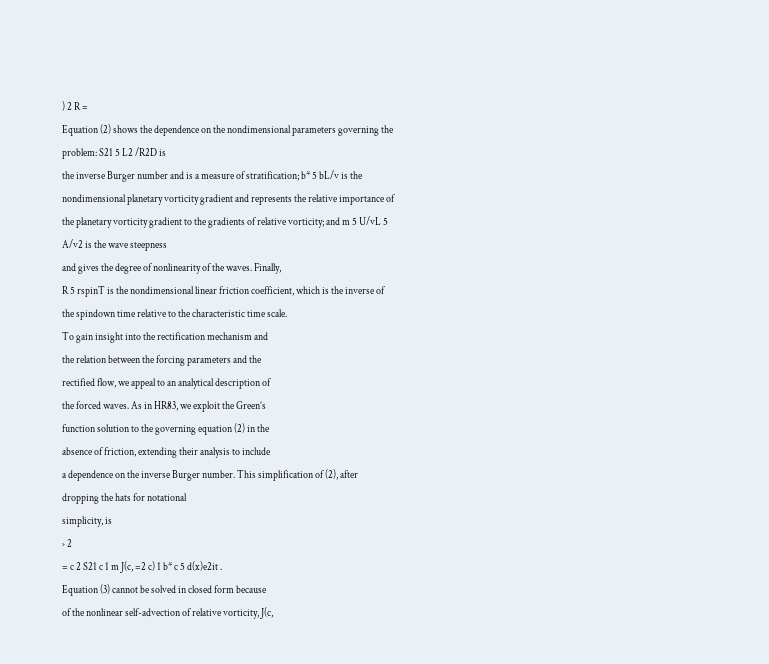) 2 R =
Equation (2) shows the dependence on the nondimensional parameters governing the problem: S21 5 L2 /R2D is
the inverse Burger number and is a measure of stratification; b* 5 bL/v is the nondimensional planetary vorticity gradient and represents the relative importance of
the planetary vorticity gradient to the gradients of relative vorticity; and m 5 U/vL 5 A/v2 is the wave steepness
and gives the degree of nonlinearity of the waves. Finally,
R 5 rspinT is the nondimensional linear friction coefficient, which is the inverse of the spindown time relative to the characteristic time scale.
To gain insight into the rectification mechanism and
the relation between the forcing parameters and the
rectified flow, we appeal to an analytical description of
the forced waves. As in HR83, we exploit the Green’s
function solution to the governing equation (2) in the
absence of friction, extending their analysis to include
a dependence on the inverse Burger number. This simplification of (2), after dropping the hats for notational
simplicity, is
› 2
= c 2 S21 c 1 m J(c, =2 c) 1 b* c 5 d(x)e2it .
Equation (3) cannot be solved in closed form because
of the nonlinear self-advection of relative vorticity, J(c,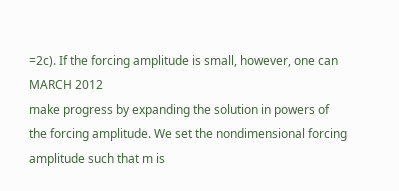=2c). If the forcing amplitude is small, however, one can
MARCH 2012
make progress by expanding the solution in powers of
the forcing amplitude. We set the nondimensional forcing
amplitude such that m is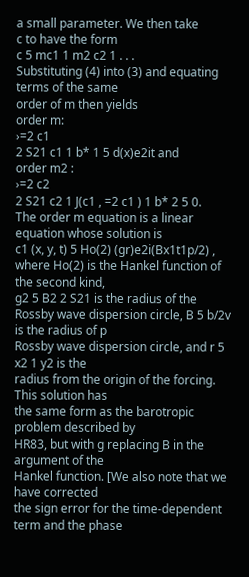a small parameter. We then take
c to have the form
c 5 mc1 1 m2 c2 1 . . .
Substituting (4) into (3) and equating terms of the same
order of m then yields
order m:
›=2 c1
2 S21 c1 1 b* 1 5 d(x)e2it and
order m2 :
›=2 c2
2 S21 c2 1 J(c1 , =2 c1 ) 1 b* 2 5 0.
The order m equation is a linear equation whose solution is
c1 (x, y, t) 5 Ho(2) (gr)e2i(Bx1t1p/2) ,
where Ho(2) is the Hankel function of the second kind,
g2 5 B2 2 S21 is the radius of the Rossby wave dispersion circle, B 5 b/2v is the radius of p
Rossby wave dispersion circle, and r 5 x2 1 y2 is the
radius from the origin of the forcing. This solution has
the same form as the barotropic problem described by
HR83, but with g replacing B in the argument of the
Hankel function. [We also note that we have corrected
the sign error for the time-dependent term and the phase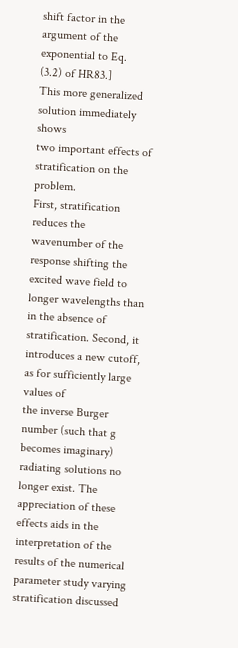shift factor in the argument of the exponential to Eq.
(3.2) of HR83.]
This more generalized solution immediately shows
two important effects of stratification on the problem.
First, stratification reduces the wavenumber of the response shifting the excited wave field to longer wavelengths than in the absence of stratification. Second, it
introduces a new cutoff, as for sufficiently large values of
the inverse Burger number (such that g becomes imaginary) radiating solutions no longer exist. The appreciation of these effects aids in the interpretation of the
results of the numerical parameter study varying stratification discussed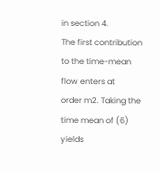in section 4.
The first contribution to the time-mean flow enters at
order m2. Taking the time mean of (6) yields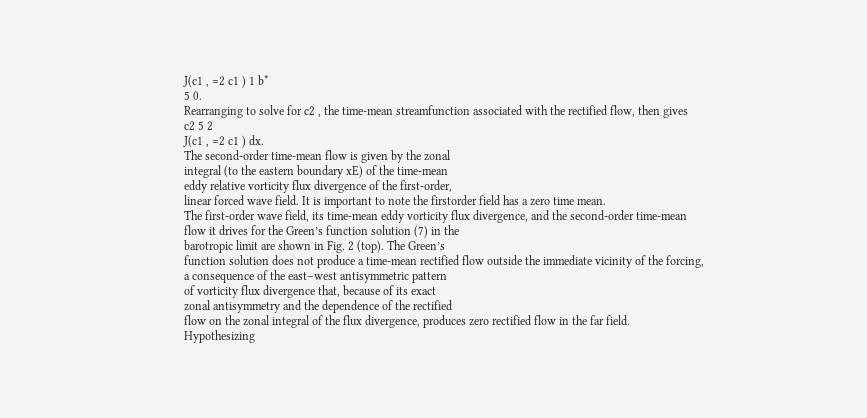J(c1 , =2 c1 ) 1 b*
5 0.
Rearranging to solve for c2 , the time-mean streamfunction associated with the rectified flow, then gives
c2 5 2
J(c1 , =2 c1 ) dx.
The second-order time-mean flow is given by the zonal
integral (to the eastern boundary xE) of the time-mean
eddy relative vorticity flux divergence of the first-order,
linear forced wave field. It is important to note the firstorder field has a zero time mean.
The first-order wave field, its time-mean eddy vorticity flux divergence, and the second-order time-mean
flow it drives for the Green’s function solution (7) in the
barotropic limit are shown in Fig. 2 (top). The Green’s
function solution does not produce a time-mean rectified flow outside the immediate vicinity of the forcing,
a consequence of the east–west antisymmetric pattern
of vorticity flux divergence that, because of its exact
zonal antisymmetry and the dependence of the rectified
flow on the zonal integral of the flux divergence, produces zero rectified flow in the far field.
Hypothesizing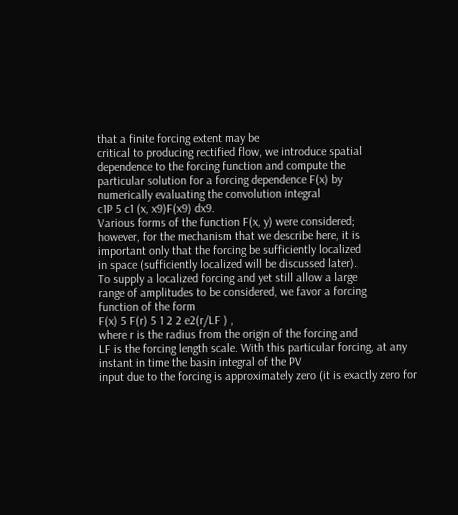that a finite forcing extent may be
critical to producing rectified flow, we introduce spatial
dependence to the forcing function and compute the
particular solution for a forcing dependence F(x) by
numerically evaluating the convolution integral
c1P 5 c1 (x, x9)F(x9) dx9.
Various forms of the function F(x, y) were considered;
however, for the mechanism that we describe here, it is
important only that the forcing be sufficiently localized
in space (sufficiently localized will be discussed later).
To supply a localized forcing and yet still allow a large
range of amplitudes to be considered, we favor a forcing
function of the form
F(x) 5 F(r) 5 1 2 2 e2(r/LF ) ,
where r is the radius from the origin of the forcing and
LF is the forcing length scale. With this particular forcing, at any instant in time the basin integral of the PV
input due to the forcing is approximately zero (it is exactly zero for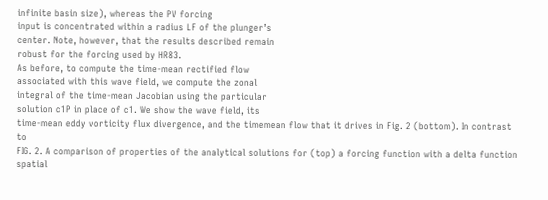infinite basin size), whereas the PV forcing
input is concentrated within a radius LF of the plunger’s
center. Note, however, that the results described remain
robust for the forcing used by HR83.
As before, to compute the time-mean rectified flow
associated with this wave field, we compute the zonal
integral of the time-mean Jacobian using the particular
solution c1P in place of c1. We show the wave field, its
time-mean eddy vorticity flux divergence, and the timemean flow that it drives in Fig. 2 (bottom). In contrast to
FIG. 2. A comparison of properties of the analytical solutions for (top) a forcing function with a delta function spatial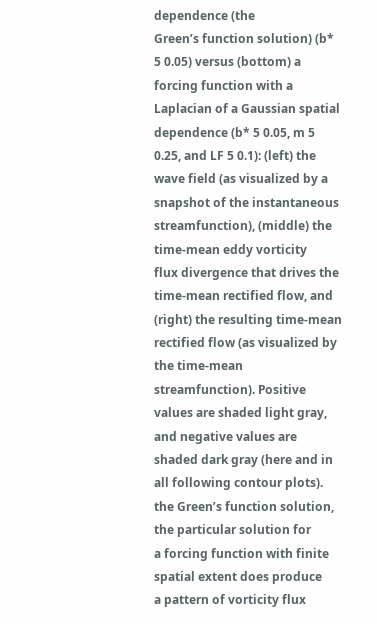dependence (the
Green’s function solution) (b* 5 0.05) versus (bottom) a forcing function with a Laplacian of a Gaussian spatial dependence (b* 5 0.05, m 5
0.25, and LF 5 0.1): (left) the wave field (as visualized by a snapshot of the instantaneous streamfunction), (middle) the time-mean eddy vorticity
flux divergence that drives the time-mean rectified flow, and (right) the resulting time-mean rectified flow (as visualized by the time-mean
streamfunction). Positive values are shaded light gray, and negative values are shaded dark gray (here and in all following contour plots).
the Green’s function solution, the particular solution for
a forcing function with finite spatial extent does produce
a pattern of vorticity flux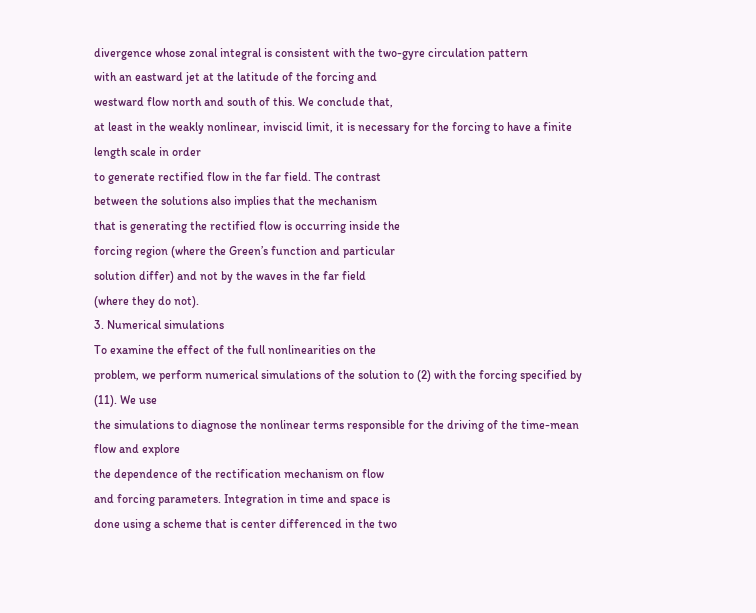divergence whose zonal integral is consistent with the two-gyre circulation pattern
with an eastward jet at the latitude of the forcing and
westward flow north and south of this. We conclude that,
at least in the weakly nonlinear, inviscid limit, it is necessary for the forcing to have a finite length scale in order
to generate rectified flow in the far field. The contrast
between the solutions also implies that the mechanism
that is generating the rectified flow is occurring inside the
forcing region (where the Green’s function and particular
solution differ) and not by the waves in the far field
(where they do not).
3. Numerical simulations
To examine the effect of the full nonlinearities on the
problem, we perform numerical simulations of the solution to (2) with the forcing specified by (11). We use
the simulations to diagnose the nonlinear terms responsible for the driving of the time-mean flow and explore
the dependence of the rectification mechanism on flow
and forcing parameters. Integration in time and space is
done using a scheme that is center differenced in the two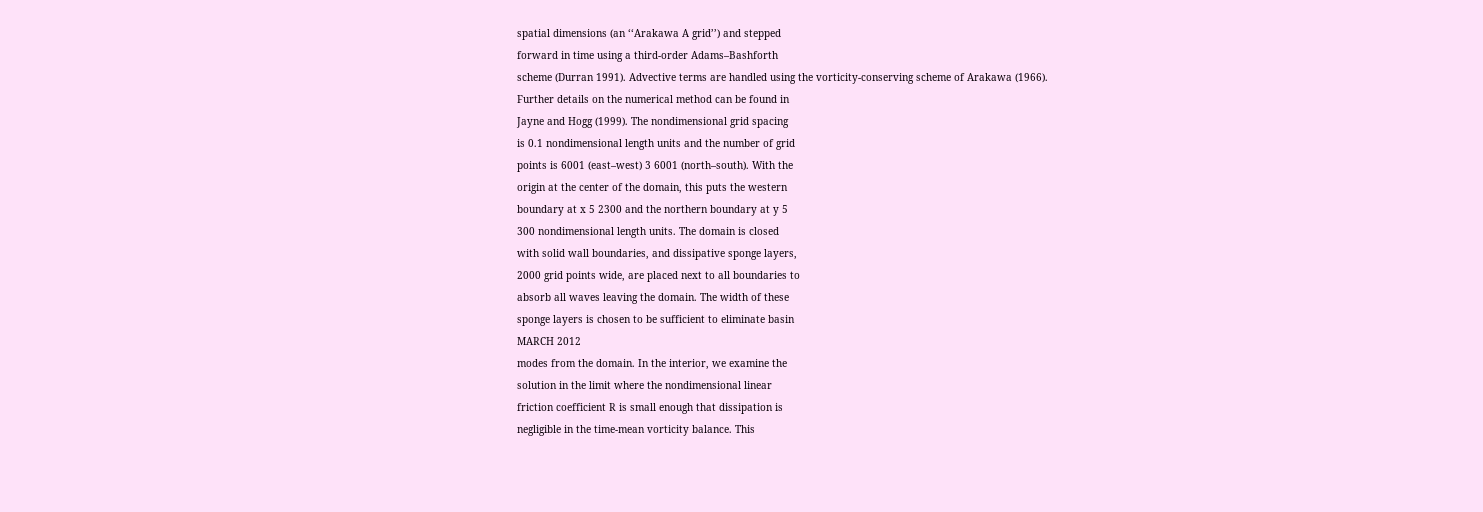spatial dimensions (an ‘‘Arakawa A grid’’) and stepped
forward in time using a third-order Adams–Bashforth
scheme (Durran 1991). Advective terms are handled using the vorticity-conserving scheme of Arakawa (1966).
Further details on the numerical method can be found in
Jayne and Hogg (1999). The nondimensional grid spacing
is 0.1 nondimensional length units and the number of grid
points is 6001 (east–west) 3 6001 (north–south). With the
origin at the center of the domain, this puts the western
boundary at x 5 2300 and the northern boundary at y 5
300 nondimensional length units. The domain is closed
with solid wall boundaries, and dissipative sponge layers,
2000 grid points wide, are placed next to all boundaries to
absorb all waves leaving the domain. The width of these
sponge layers is chosen to be sufficient to eliminate basin
MARCH 2012
modes from the domain. In the interior, we examine the
solution in the limit where the nondimensional linear
friction coefficient R is small enough that dissipation is
negligible in the time-mean vorticity balance. This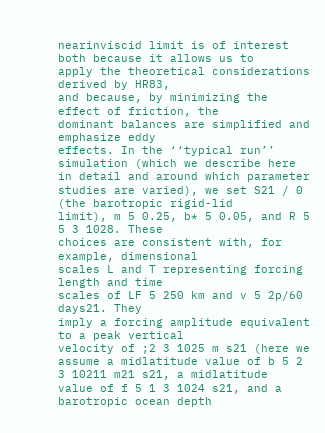nearinviscid limit is of interest both because it allows us to
apply the theoretical considerations derived by HR83,
and because, by minimizing the effect of friction, the
dominant balances are simplified and emphasize eddy
effects. In the ‘‘typical run’’ simulation (which we describe here in detail and around which parameter studies are varied), we set S21 / 0 (the barotropic rigid-lid
limit), m 5 0.25, b* 5 0.05, and R 5 5 3 1028. These
choices are consistent with, for example, dimensional
scales L and T representing forcing length and time
scales of LF 5 250 km and v 5 2p/60 days21. They
imply a forcing amplitude equivalent to a peak vertical
velocity of ;2 3 1025 m s21 (here we assume a midlatitude value of b 5 2 3 10211 m21 s21, a midlatitude
value of f 5 1 3 1024 s21, and a barotropic ocean depth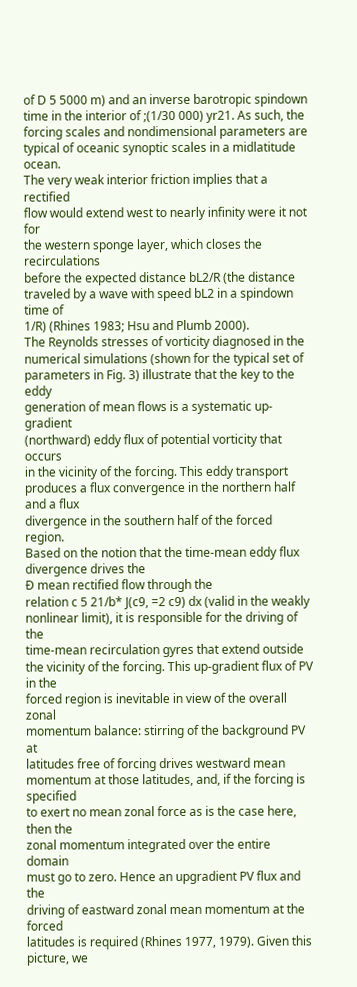of D 5 5000 m) and an inverse barotropic spindown
time in the interior of ;(1/30 000) yr21. As such, the
forcing scales and nondimensional parameters are typical of oceanic synoptic scales in a midlatitude ocean.
The very weak interior friction implies that a rectified
flow would extend west to nearly infinity were it not for
the western sponge layer, which closes the recirculations
before the expected distance bL2/R (the distance traveled by a wave with speed bL2 in a spindown time of
1/R) (Rhines 1983; Hsu and Plumb 2000).
The Reynolds stresses of vorticity diagnosed in the
numerical simulations (shown for the typical set of parameters in Fig. 3) illustrate that the key to the eddy
generation of mean flows is a systematic up-gradient
(northward) eddy flux of potential vorticity that occurs
in the vicinity of the forcing. This eddy transport produces a flux convergence in the northern half and a flux
divergence in the southern half of the forced region.
Based on the notion that the time-mean eddy flux divergence drives the
Ð mean rectified flow through the
relation c 5 21/b* J(c9, =2 c9) dx (valid in the weakly
nonlinear limit), it is responsible for the driving of the
time-mean recirculation gyres that extend outside the vicinity of the forcing. This up-gradient flux of PV in the
forced region is inevitable in view of the overall zonal
momentum balance: stirring of the background PV at
latitudes free of forcing drives westward mean momentum at those latitudes, and, if the forcing is specified
to exert no mean zonal force as is the case here, then the
zonal momentum integrated over the entire domain
must go to zero. Hence an upgradient PV flux and the
driving of eastward zonal mean momentum at the forced
latitudes is required (Rhines 1977, 1979). Given this
picture, we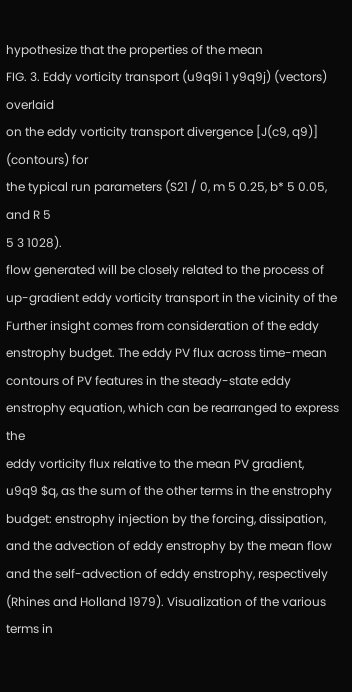hypothesize that the properties of the mean
FIG. 3. Eddy vorticity transport (u9q9i 1 y9q9j) (vectors) overlaid
on the eddy vorticity transport divergence [J(c9, q9)] (contours) for
the typical run parameters (S21 / 0, m 5 0.25, b* 5 0.05, and R 5
5 3 1028).
flow generated will be closely related to the process of
up-gradient eddy vorticity transport in the vicinity of the
Further insight comes from consideration of the eddy
enstrophy budget. The eddy PV flux across time-mean
contours of PV features in the steady-state eddy enstrophy equation, which can be rearranged to express the
eddy vorticity flux relative to the mean PV gradient,
u9q9 $q, as the sum of the other terms in the enstrophy
budget: enstrophy injection by the forcing, dissipation,
and the advection of eddy enstrophy by the mean flow
and the self-advection of eddy enstrophy, respectively
(Rhines and Holland 1979). Visualization of the various
terms in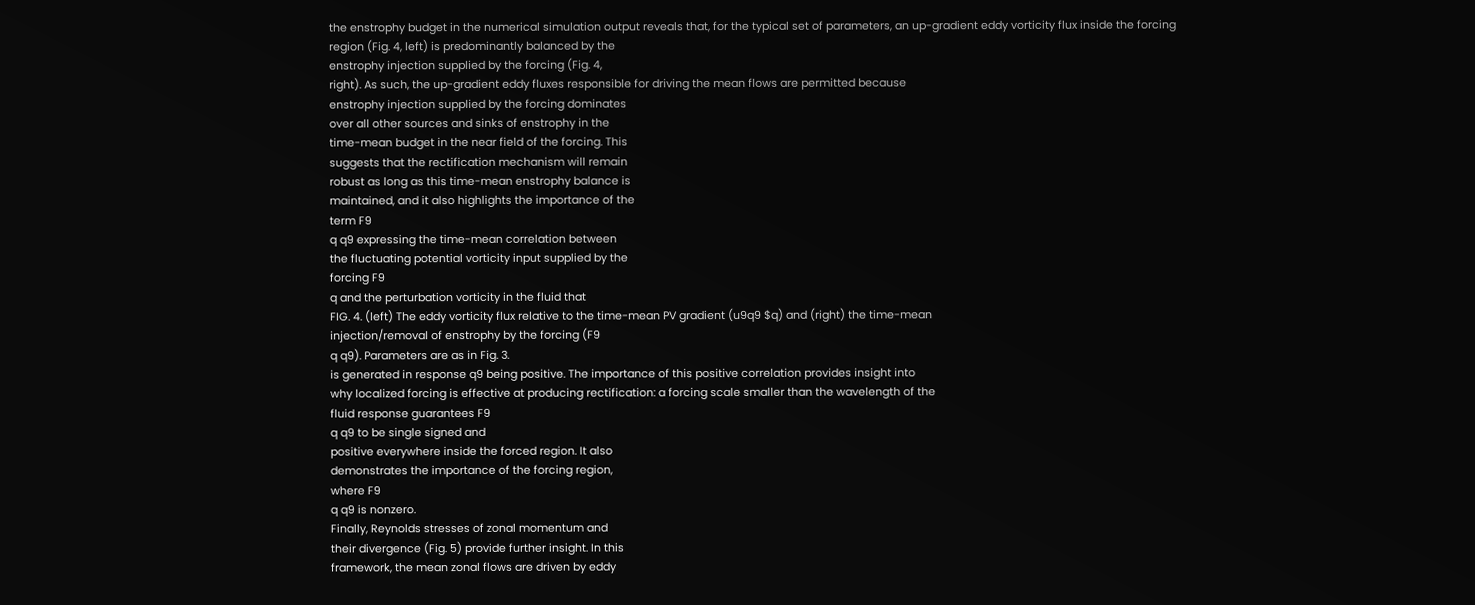the enstrophy budget in the numerical simulation output reveals that, for the typical set of parameters, an up-gradient eddy vorticity flux inside the forcing
region (Fig. 4, left) is predominantly balanced by the
enstrophy injection supplied by the forcing (Fig. 4,
right). As such, the up-gradient eddy fluxes responsible for driving the mean flows are permitted because
enstrophy injection supplied by the forcing dominates
over all other sources and sinks of enstrophy in the
time-mean budget in the near field of the forcing. This
suggests that the rectification mechanism will remain
robust as long as this time-mean enstrophy balance is
maintained, and it also highlights the importance of the
term F9
q q9 expressing the time-mean correlation between
the fluctuating potential vorticity input supplied by the
forcing F9
q and the perturbation vorticity in the fluid that
FIG. 4. (left) The eddy vorticity flux relative to the time-mean PV gradient (u9q9 $q) and (right) the time-mean
injection/removal of enstrophy by the forcing (F9
q q9). Parameters are as in Fig. 3.
is generated in response q9 being positive. The importance of this positive correlation provides insight into
why localized forcing is effective at producing rectification: a forcing scale smaller than the wavelength of the
fluid response guarantees F9
q q9 to be single signed and
positive everywhere inside the forced region. It also
demonstrates the importance of the forcing region,
where F9
q q9 is nonzero.
Finally, Reynolds stresses of zonal momentum and
their divergence (Fig. 5) provide further insight. In this
framework, the mean zonal flows are driven by eddy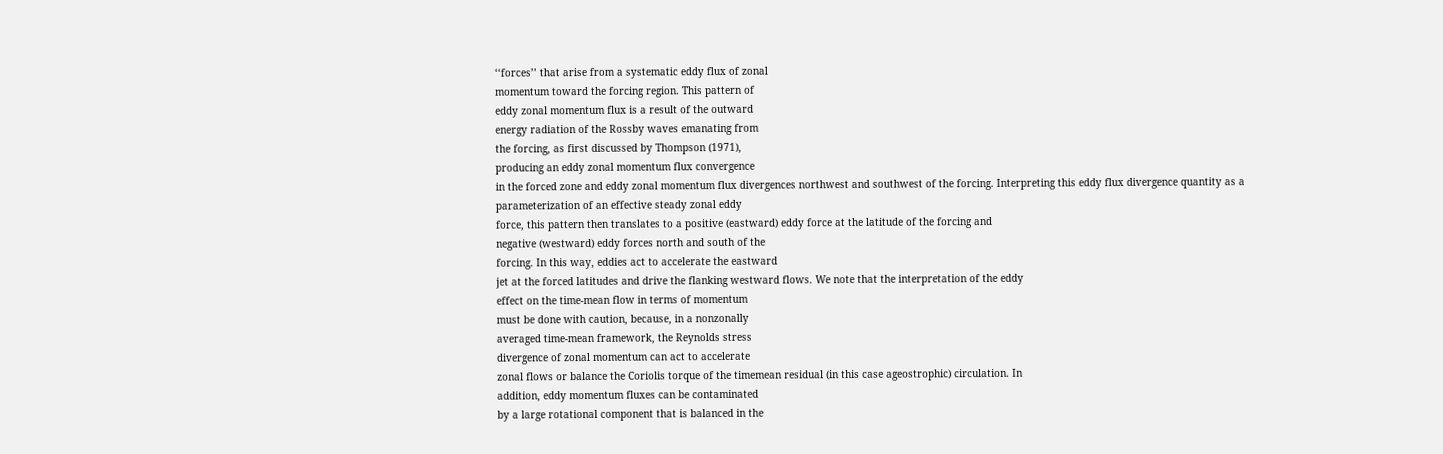‘‘forces’’ that arise from a systematic eddy flux of zonal
momentum toward the forcing region. This pattern of
eddy zonal momentum flux is a result of the outward
energy radiation of the Rossby waves emanating from
the forcing, as first discussed by Thompson (1971),
producing an eddy zonal momentum flux convergence
in the forced zone and eddy zonal momentum flux divergences northwest and southwest of the forcing. Interpreting this eddy flux divergence quantity as a
parameterization of an effective steady zonal eddy
force, this pattern then translates to a positive (eastward) eddy force at the latitude of the forcing and
negative (westward) eddy forces north and south of the
forcing. In this way, eddies act to accelerate the eastward
jet at the forced latitudes and drive the flanking westward flows. We note that the interpretation of the eddy
effect on the time-mean flow in terms of momentum
must be done with caution, because, in a nonzonally
averaged time-mean framework, the Reynolds stress
divergence of zonal momentum can act to accelerate
zonal flows or balance the Coriolis torque of the timemean residual (in this case ageostrophic) circulation. In
addition, eddy momentum fluxes can be contaminated
by a large rotational component that is balanced in the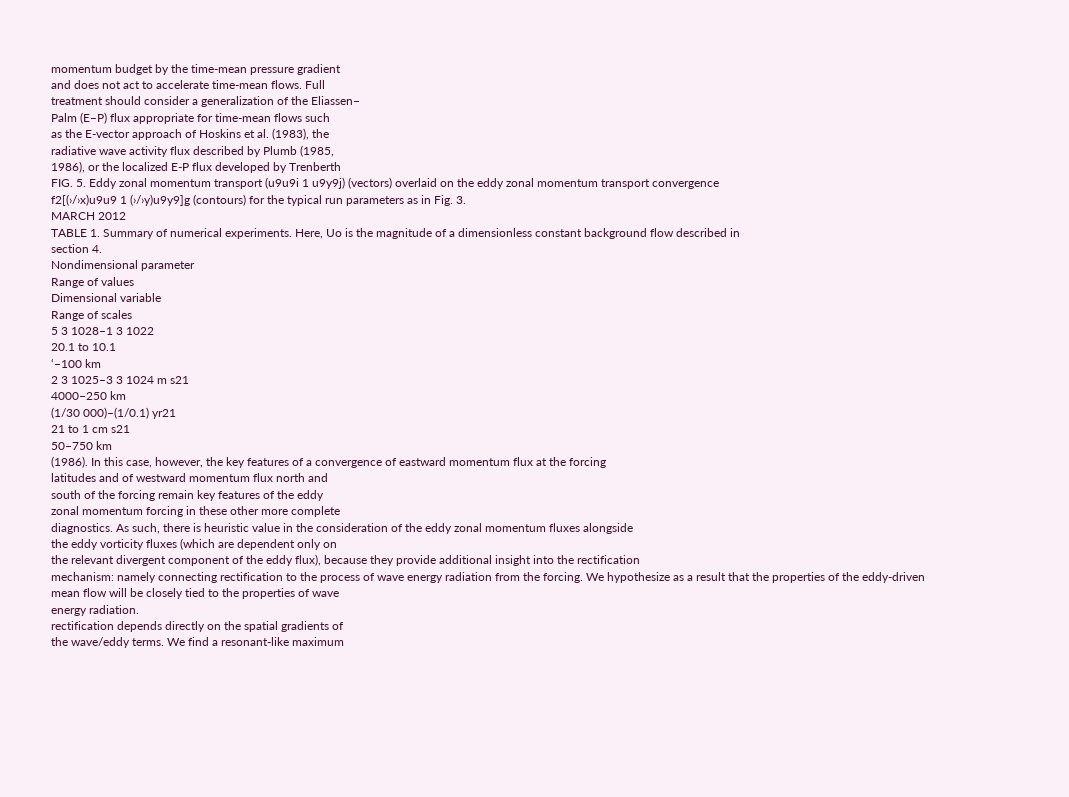momentum budget by the time-mean pressure gradient
and does not act to accelerate time-mean flows. Full
treatment should consider a generalization of the Eliassen–
Palm (E–P) flux appropriate for time-mean flows such
as the E-vector approach of Hoskins et al. (1983), the
radiative wave activity flux described by Plumb (1985,
1986), or the localized E-P flux developed by Trenberth
FIG. 5. Eddy zonal momentum transport (u9u9i 1 u9y9j) (vectors) overlaid on the eddy zonal momentum transport convergence
f2[(›/›x)u9u9 1 (›/›y)u9y9]g (contours) for the typical run parameters as in Fig. 3.
MARCH 2012
TABLE 1. Summary of numerical experiments. Here, Uo is the magnitude of a dimensionless constant background flow described in
section 4.
Nondimensional parameter
Range of values
Dimensional variable
Range of scales
5 3 1028–1 3 1022
20.1 to 10.1
‘–100 km
2 3 1025–3 3 1024 m s21
4000–250 km
(1/30 000)–(1/0.1) yr21
21 to 1 cm s21
50–750 km
(1986). In this case, however, the key features of a convergence of eastward momentum flux at the forcing
latitudes and of westward momentum flux north and
south of the forcing remain key features of the eddy
zonal momentum forcing in these other more complete
diagnostics. As such, there is heuristic value in the consideration of the eddy zonal momentum fluxes alongside
the eddy vorticity fluxes (which are dependent only on
the relevant divergent component of the eddy flux), because they provide additional insight into the rectification
mechanism: namely connecting rectification to the process of wave energy radiation from the forcing. We hypothesize as a result that the properties of the eddy-driven
mean flow will be closely tied to the properties of wave
energy radiation.
rectification depends directly on the spatial gradients of
the wave/eddy terms. We find a resonant-like maximum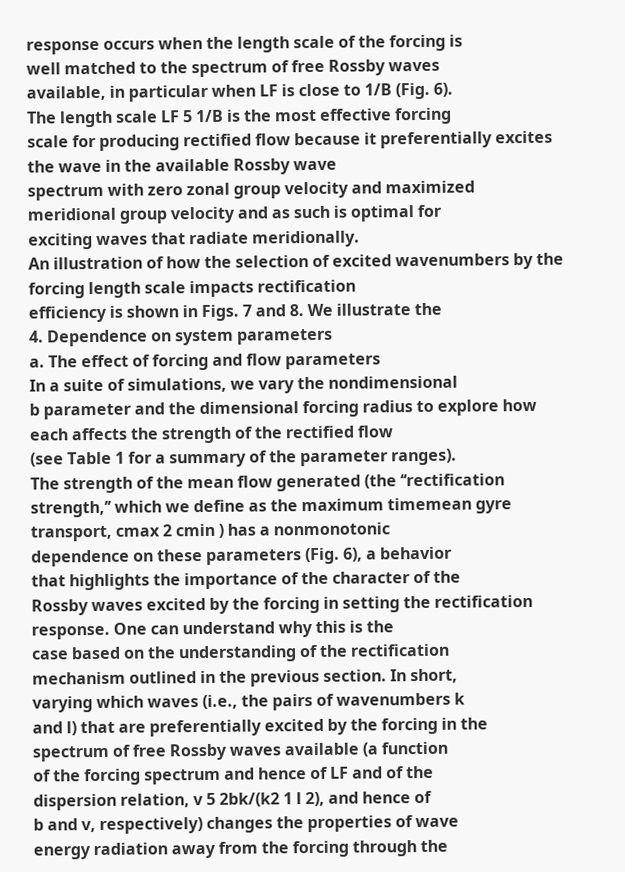response occurs when the length scale of the forcing is
well matched to the spectrum of free Rossby waves
available, in particular when LF is close to 1/B (Fig. 6).
The length scale LF 5 1/B is the most effective forcing
scale for producing rectified flow because it preferentially excites the wave in the available Rossby wave
spectrum with zero zonal group velocity and maximized
meridional group velocity and as such is optimal for
exciting waves that radiate meridionally.
An illustration of how the selection of excited wavenumbers by the forcing length scale impacts rectification
efficiency is shown in Figs. 7 and 8. We illustrate the
4. Dependence on system parameters
a. The effect of forcing and flow parameters
In a suite of simulations, we vary the nondimensional
b parameter and the dimensional forcing radius to explore how each affects the strength of the rectified flow
(see Table 1 for a summary of the parameter ranges).
The strength of the mean flow generated (the ‘‘rectification strength,’’ which we define as the maximum timemean gyre transport, cmax 2 cmin ) has a nonmonotonic
dependence on these parameters (Fig. 6), a behavior
that highlights the importance of the character of the
Rossby waves excited by the forcing in setting the rectification response. One can understand why this is the
case based on the understanding of the rectification
mechanism outlined in the previous section. In short,
varying which waves (i.e., the pairs of wavenumbers k
and l) that are preferentially excited by the forcing in the
spectrum of free Rossby waves available (a function
of the forcing spectrum and hence of LF and of the
dispersion relation, v 5 2bk/(k2 1 l 2), and hence of
b and v, respectively) changes the properties of wave
energy radiation away from the forcing through the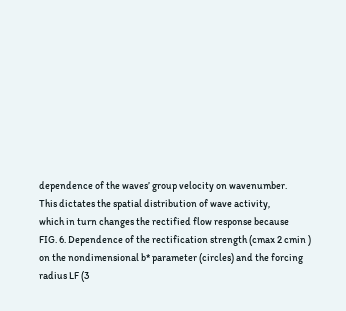dependence of the waves’ group velocity on wavenumber.
This dictates the spatial distribution of wave activity,
which in turn changes the rectified flow response because
FIG. 6. Dependence of the rectification strength (cmax 2 cmin )
on the nondimensional b* parameter (circles) and the forcing
radius LF (3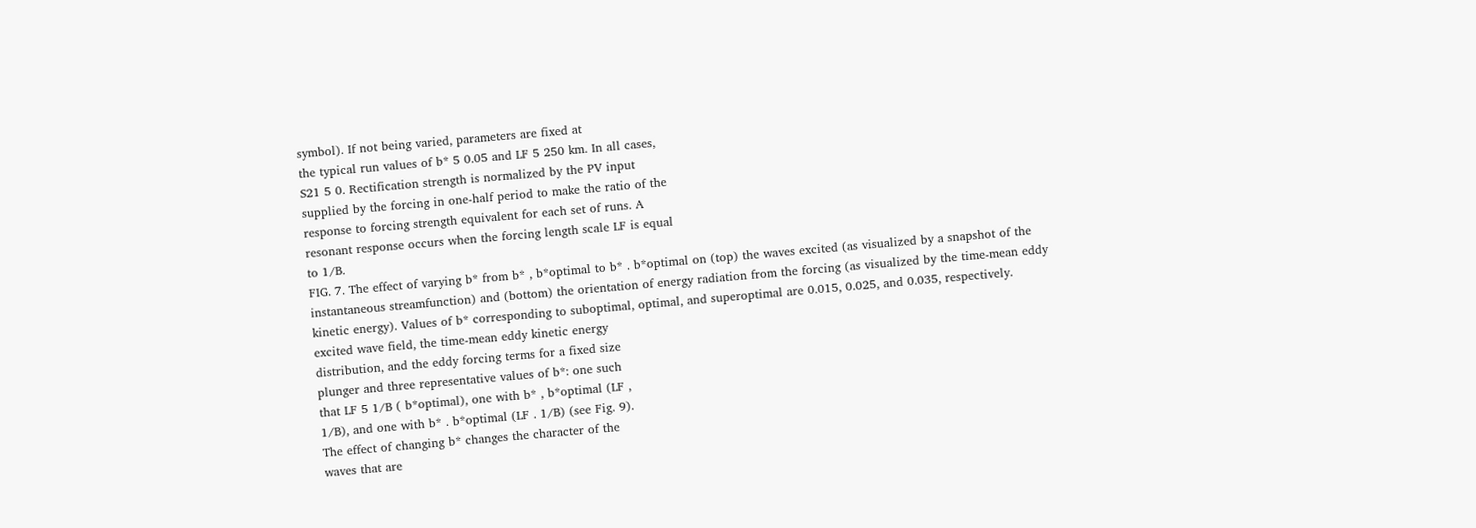symbol). If not being varied, parameters are fixed at
the typical run values of b* 5 0.05 and LF 5 250 km. In all cases,
S21 5 0. Rectification strength is normalized by the PV input
supplied by the forcing in one-half period to make the ratio of the
response to forcing strength equivalent for each set of runs. A
resonant response occurs when the forcing length scale LF is equal
to 1/B.
FIG. 7. The effect of varying b* from b* , b*optimal to b* . b*optimal on (top) the waves excited (as visualized by a snapshot of the
instantaneous streamfunction) and (bottom) the orientation of energy radiation from the forcing (as visualized by the time-mean eddy
kinetic energy). Values of b* corresponding to suboptimal, optimal, and superoptimal are 0.015, 0.025, and 0.035, respectively.
excited wave field, the time-mean eddy kinetic energy
distribution, and the eddy forcing terms for a fixed size
plunger and three representative values of b*: one such
that LF 5 1/B ( b*optimal), one with b* , b*optimal (LF ,
1/B), and one with b* . b*optimal (LF . 1/B) (see Fig. 9).
The effect of changing b* changes the character of the
waves that are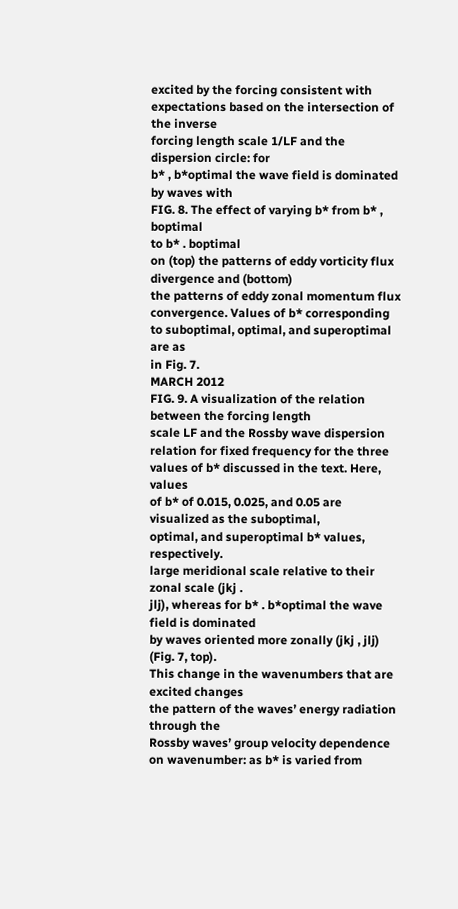excited by the forcing consistent with
expectations based on the intersection of the inverse
forcing length scale 1/LF and the dispersion circle: for
b* , b*optimal the wave field is dominated by waves with
FIG. 8. The effect of varying b* from b* , boptimal
to b* . boptimal
on (top) the patterns of eddy vorticity flux divergence and (bottom)
the patterns of eddy zonal momentum flux convergence. Values of b* corresponding to suboptimal, optimal, and superoptimal are as
in Fig. 7.
MARCH 2012
FIG. 9. A visualization of the relation between the forcing length
scale LF and the Rossby wave dispersion relation for fixed frequency for the three values of b* discussed in the text. Here, values
of b* of 0.015, 0.025, and 0.05 are visualized as the suboptimal,
optimal, and superoptimal b* values, respectively.
large meridional scale relative to their zonal scale (jkj .
jlj), whereas for b* . b*optimal the wave field is dominated
by waves oriented more zonally (jkj , jlj) (Fig. 7, top).
This change in the wavenumbers that are excited changes
the pattern of the waves’ energy radiation through the
Rossby waves’ group velocity dependence on wavenumber: as b* is varied from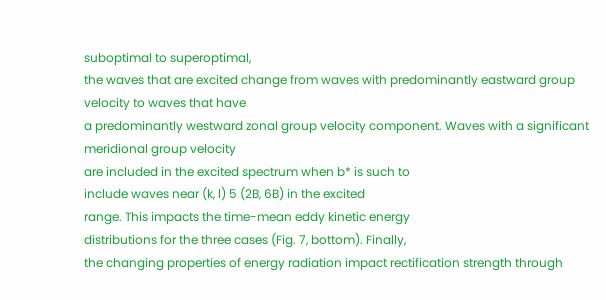suboptimal to superoptimal,
the waves that are excited change from waves with predominantly eastward group velocity to waves that have
a predominantly westward zonal group velocity component. Waves with a significant meridional group velocity
are included in the excited spectrum when b* is such to
include waves near (k, l) 5 (2B, 6B) in the excited
range. This impacts the time-mean eddy kinetic energy
distributions for the three cases (Fig. 7, bottom). Finally,
the changing properties of energy radiation impact rectification strength through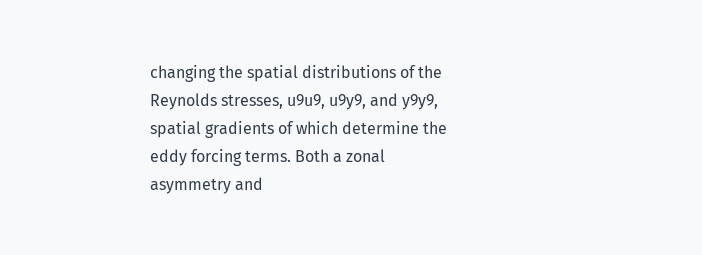changing the spatial distributions of the Reynolds stresses, u9u9, u9y9, and y9y9,
spatial gradients of which determine the eddy forcing terms. Both a zonal asymmetry and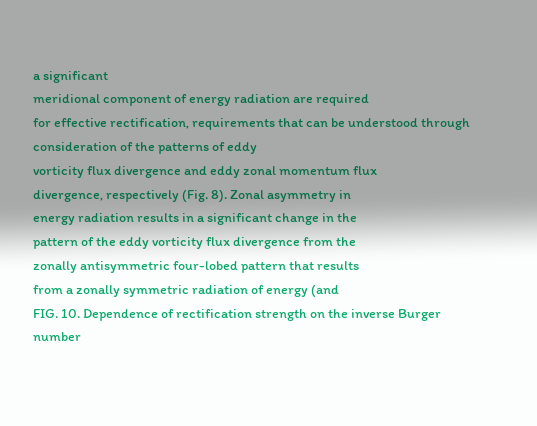a significant
meridional component of energy radiation are required
for effective rectification, requirements that can be understood through consideration of the patterns of eddy
vorticity flux divergence and eddy zonal momentum flux
divergence, respectively (Fig. 8). Zonal asymmetry in
energy radiation results in a significant change in the
pattern of the eddy vorticity flux divergence from the
zonally antisymmetric four-lobed pattern that results
from a zonally symmetric radiation of energy (and
FIG. 10. Dependence of rectification strength on the inverse Burger
number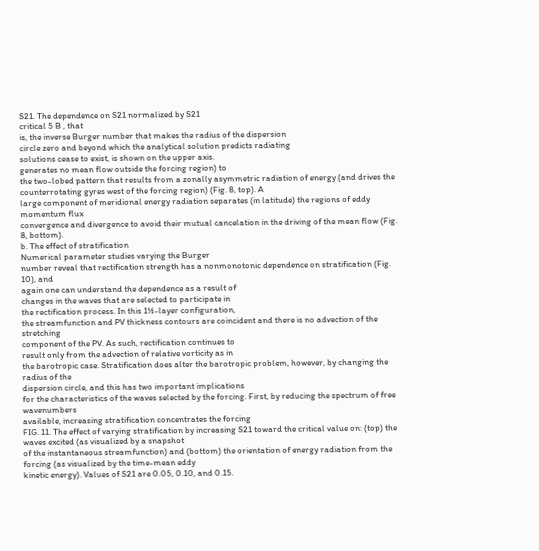S21. The dependence on S21 normalized by S21
critical 5 B , that
is, the inverse Burger number that makes the radius of the dispersion
circle zero and beyond which the analytical solution predicts radiating
solutions cease to exist, is shown on the upper axis.
generates no mean flow outside the forcing region) to
the two-lobed pattern that results from a zonally asymmetric radiation of energy (and drives the counterrotating gyres west of the forcing region) (Fig. 8, top). A
large component of meridional energy radiation separates (in latitude) the regions of eddy momentum flux
convergence and divergence to avoid their mutual cancelation in the driving of the mean flow (Fig. 8, bottom).
b. The effect of stratification
Numerical parameter studies varying the Burger
number reveal that rectification strength has a nonmonotonic dependence on stratification (Fig. 10), and
again one can understand the dependence as a result of
changes in the waves that are selected to participate in
the rectification process. In this 1½-layer configuration,
the streamfunction and PV thickness contours are coincident and there is no advection of the stretching
component of the PV. As such, rectification continues to
result only from the advection of relative vorticity as in
the barotropic case. Stratification does alter the barotropic problem, however, by changing the radius of the
dispersion circle, and this has two important implications
for the characteristics of the waves selected by the forcing. First, by reducing the spectrum of free wavenumbers
available, increasing stratification concentrates the forcing
FIG. 11. The effect of varying stratification by increasing S21 toward the critical value on: (top) the waves excited (as visualized by a snapshot
of the instantaneous streamfunction) and (bottom) the orientation of energy radiation from the forcing (as visualized by the time-mean eddy
kinetic energy). Values of S21 are 0.05, 0.10, and 0.15.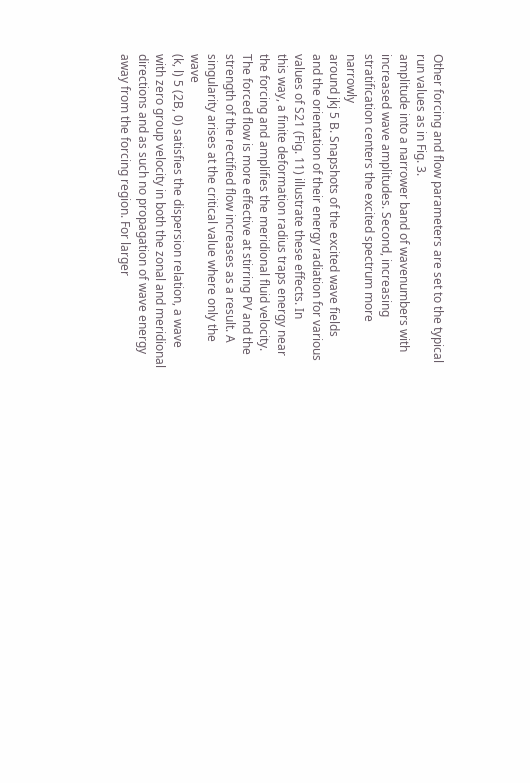Other forcing and flow parameters are set to the typical run values as in Fig. 3.
amplitude into a narrower band of wavenumbers with
increased wave amplitudes. Second, increasing stratification centers the excited spectrum more narrowly
around jkj 5 B. Snapshots of the excited wave fields
and the orientation of their energy radiation for various values of S21 (Fig. 11) illustrate these effects. In
this way, a finite deformation radius traps energy near
the forcing and amplifies the meridional fluid velocity.
The forced flow is more effective at stirring PV and the
strength of the rectified flow increases as a result. A
singularity arises at the critical value where only the wave
(k, l) 5 (2B, 0) satisfies the dispersion relation, a wave
with zero group velocity in both the zonal and meridional
directions and as such no propagation of wave energy
away from the forcing region. For larger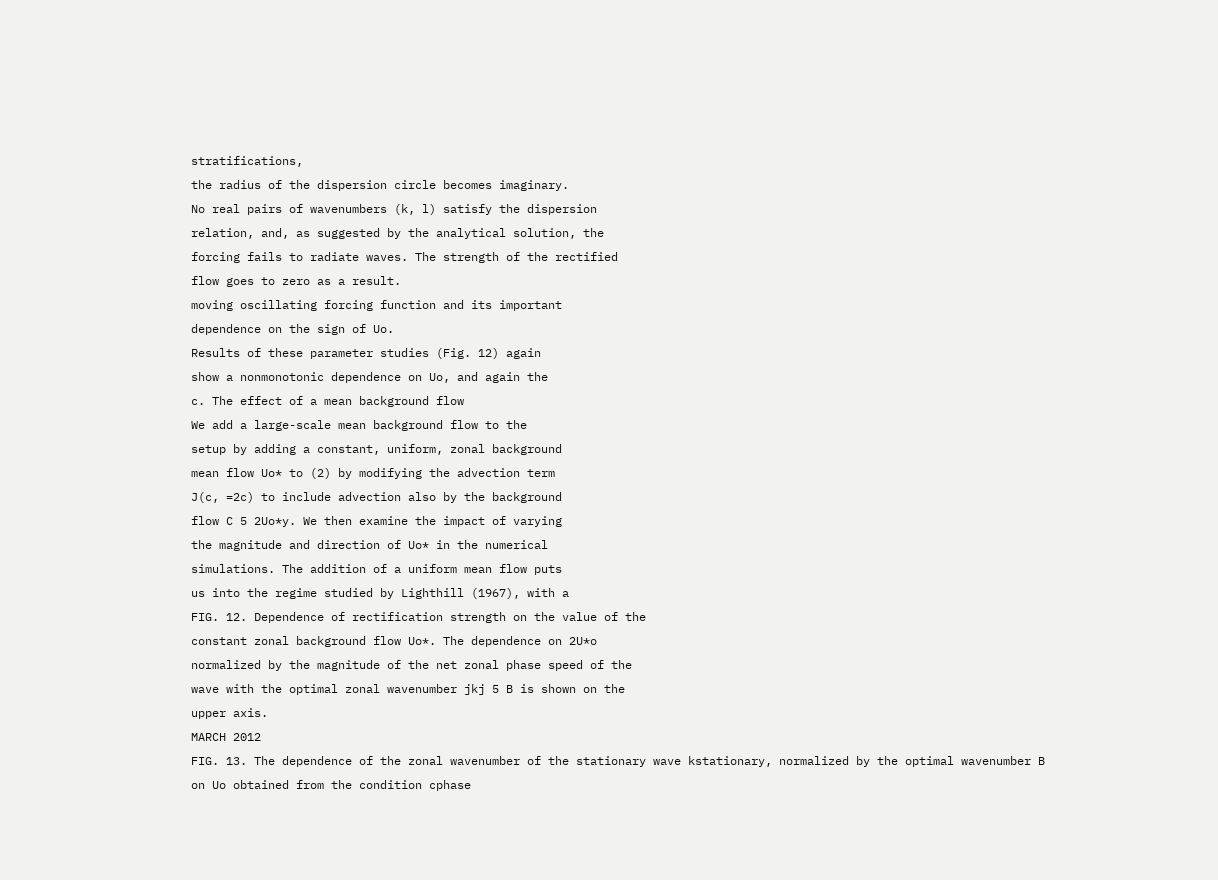stratifications,
the radius of the dispersion circle becomes imaginary.
No real pairs of wavenumbers (k, l) satisfy the dispersion
relation, and, as suggested by the analytical solution, the
forcing fails to radiate waves. The strength of the rectified
flow goes to zero as a result.
moving oscillating forcing function and its important
dependence on the sign of Uo.
Results of these parameter studies (Fig. 12) again
show a nonmonotonic dependence on Uo, and again the
c. The effect of a mean background flow
We add a large-scale mean background flow to the
setup by adding a constant, uniform, zonal background
mean flow Uo* to (2) by modifying the advection term
J(c, =2c) to include advection also by the background
flow C 5 2Uo*y. We then examine the impact of varying
the magnitude and direction of Uo* in the numerical
simulations. The addition of a uniform mean flow puts
us into the regime studied by Lighthill (1967), with a
FIG. 12. Dependence of rectification strength on the value of the
constant zonal background flow Uo*. The dependence on 2U*o
normalized by the magnitude of the net zonal phase speed of the
wave with the optimal zonal wavenumber jkj 5 B is shown on the
upper axis.
MARCH 2012
FIG. 13. The dependence of the zonal wavenumber of the stationary wave kstationary, normalized by the optimal wavenumber B
on Uo obtained from the condition cphase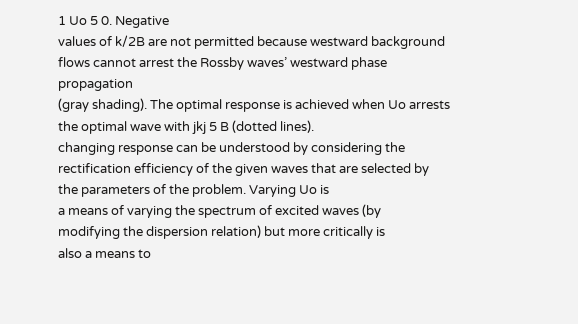1 Uo 5 0. Negative
values of k/2B are not permitted because westward background
flows cannot arrest the Rossby waves’ westward phase propagation
(gray shading). The optimal response is achieved when Uo arrests
the optimal wave with jkj 5 B (dotted lines).
changing response can be understood by considering the
rectification efficiency of the given waves that are selected by the parameters of the problem. Varying Uo is
a means of varying the spectrum of excited waves (by
modifying the dispersion relation) but more critically is
also a means to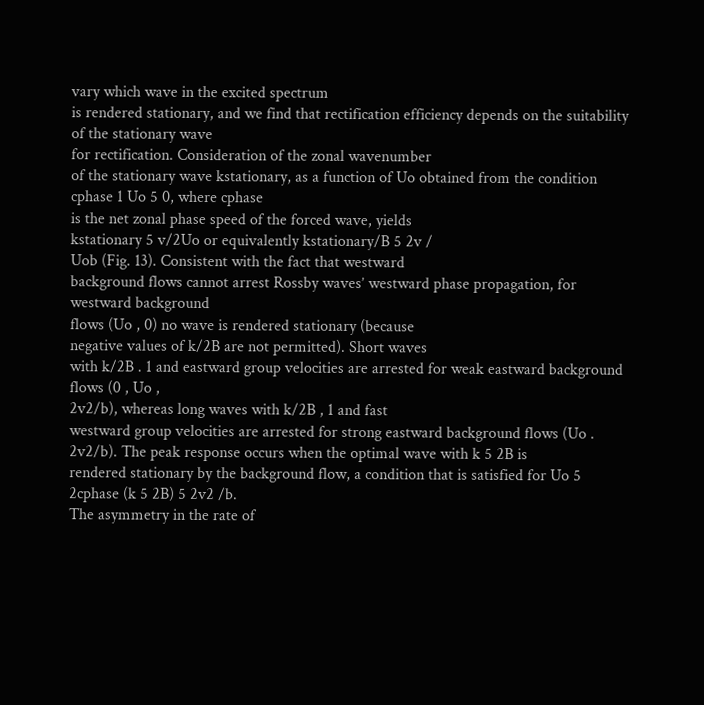vary which wave in the excited spectrum
is rendered stationary, and we find that rectification efficiency depends on the suitability of the stationary wave
for rectification. Consideration of the zonal wavenumber
of the stationary wave kstationary, as a function of Uo obtained from the condition cphase 1 Uo 5 0, where cphase
is the net zonal phase speed of the forced wave, yields
kstationary 5 v/2Uo or equivalently kstationary/B 5 2v /
Uob (Fig. 13). Consistent with the fact that westward
background flows cannot arrest Rossby waves’ westward phase propagation, for westward background
flows (Uo , 0) no wave is rendered stationary (because
negative values of k/2B are not permitted). Short waves
with k/2B . 1 and eastward group velocities are arrested for weak eastward background flows (0 , Uo ,
2v2/b), whereas long waves with k/2B , 1 and fast
westward group velocities are arrested for strong eastward background flows (Uo . 2v2/b). The peak response occurs when the optimal wave with k 5 2B is
rendered stationary by the background flow, a condition that is satisfied for Uo 5 2cphase (k 5 2B) 5 2v2 /b.
The asymmetry in the rate of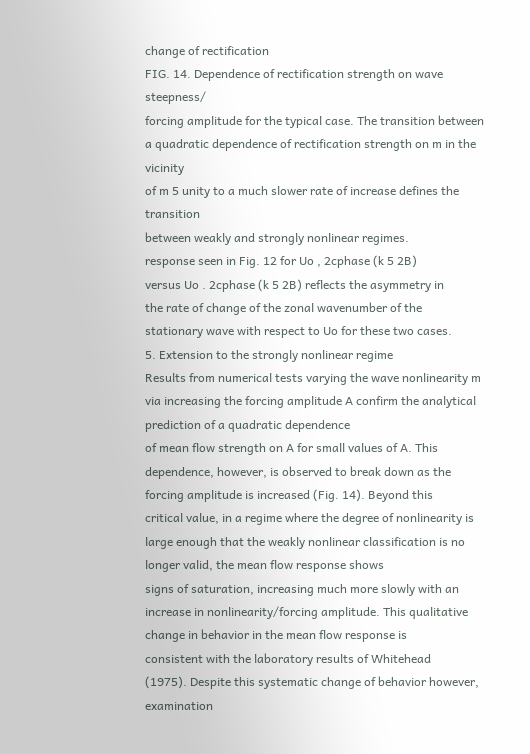change of rectification
FIG. 14. Dependence of rectification strength on wave steepness/
forcing amplitude for the typical case. The transition between
a quadratic dependence of rectification strength on m in the vicinity
of m 5 unity to a much slower rate of increase defines the transition
between weakly and strongly nonlinear regimes.
response seen in Fig. 12 for Uo , 2cphase (k 5 2B)
versus Uo . 2cphase (k 5 2B) reflects the asymmetry in
the rate of change of the zonal wavenumber of the
stationary wave with respect to Uo for these two cases.
5. Extension to the strongly nonlinear regime
Results from numerical tests varying the wave nonlinearity m via increasing the forcing amplitude A confirm the analytical prediction of a quadratic dependence
of mean flow strength on A for small values of A. This
dependence, however, is observed to break down as the
forcing amplitude is increased (Fig. 14). Beyond this
critical value, in a regime where the degree of nonlinearity is large enough that the weakly nonlinear classification is no longer valid, the mean flow response shows
signs of saturation, increasing much more slowly with an
increase in nonlinearity/forcing amplitude. This qualitative change in behavior in the mean flow response is
consistent with the laboratory results of Whitehead
(1975). Despite this systematic change of behavior however, examination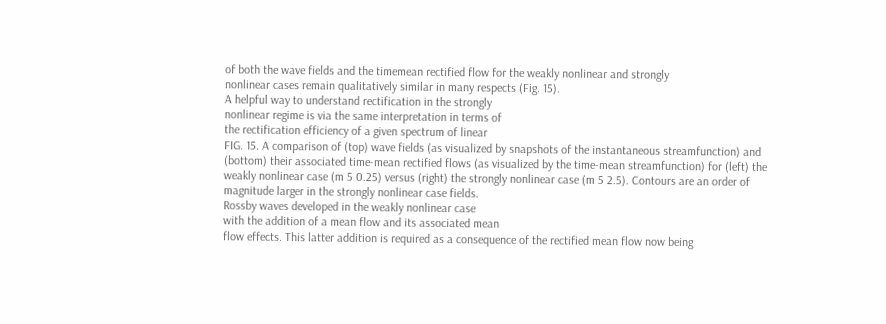of both the wave fields and the timemean rectified flow for the weakly nonlinear and strongly
nonlinear cases remain qualitatively similar in many respects (Fig. 15).
A helpful way to understand rectification in the strongly
nonlinear regime is via the same interpretation in terms of
the rectification efficiency of a given spectrum of linear
FIG. 15. A comparison of (top) wave fields (as visualized by snapshots of the instantaneous streamfunction) and
(bottom) their associated time-mean rectified flows (as visualized by the time-mean streamfunction) for (left) the
weakly nonlinear case (m 5 0.25) versus (right) the strongly nonlinear case (m 5 2.5). Contours are an order of
magnitude larger in the strongly nonlinear case fields.
Rossby waves developed in the weakly nonlinear case
with the addition of a mean flow and its associated mean
flow effects. This latter addition is required as a consequence of the rectified mean flow now being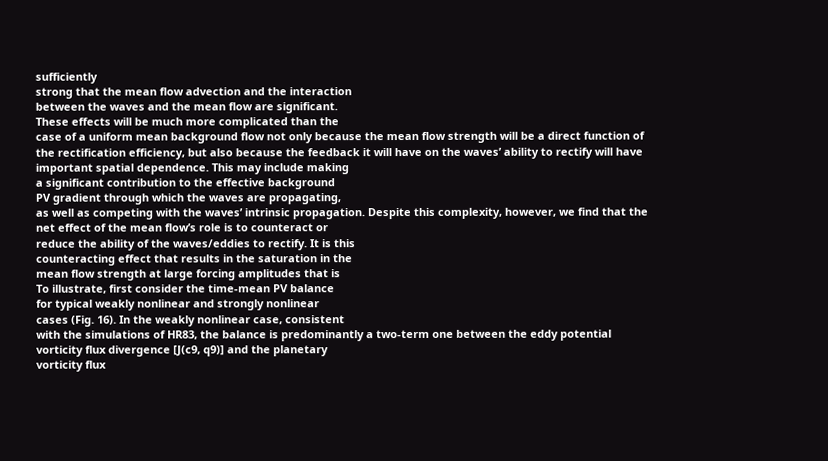sufficiently
strong that the mean flow advection and the interaction
between the waves and the mean flow are significant.
These effects will be much more complicated than the
case of a uniform mean background flow not only because the mean flow strength will be a direct function of
the rectification efficiency, but also because the feedback it will have on the waves’ ability to rectify will have
important spatial dependence. This may include making
a significant contribution to the effective background
PV gradient through which the waves are propagating,
as well as competing with the waves’ intrinsic propagation. Despite this complexity, however, we find that the
net effect of the mean flow’s role is to counteract or
reduce the ability of the waves/eddies to rectify. It is this
counteracting effect that results in the saturation in the
mean flow strength at large forcing amplitudes that is
To illustrate, first consider the time-mean PV balance
for typical weakly nonlinear and strongly nonlinear
cases (Fig. 16). In the weakly nonlinear case, consistent
with the simulations of HR83, the balance is predominantly a two-term one between the eddy potential
vorticity flux divergence [J(c9, q9)] and the planetary
vorticity flux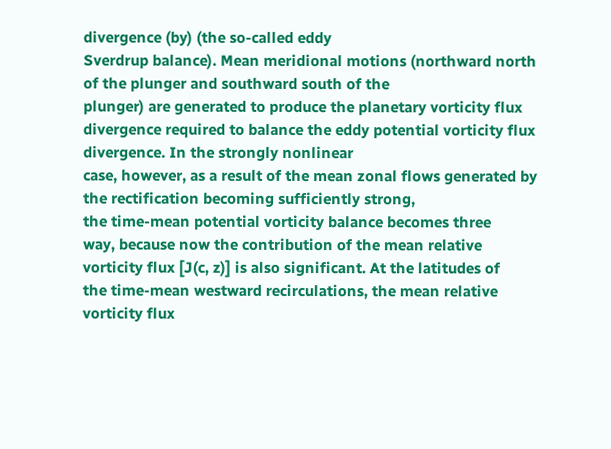divergence (by) (the so-called eddy
Sverdrup balance). Mean meridional motions (northward north of the plunger and southward south of the
plunger) are generated to produce the planetary vorticity flux divergence required to balance the eddy potential vorticity flux divergence. In the strongly nonlinear
case, however, as a result of the mean zonal flows generated by the rectification becoming sufficiently strong,
the time-mean potential vorticity balance becomes three
way, because now the contribution of the mean relative
vorticity flux [J(c, z)] is also significant. At the latitudes of
the time-mean westward recirculations, the mean relative
vorticity flux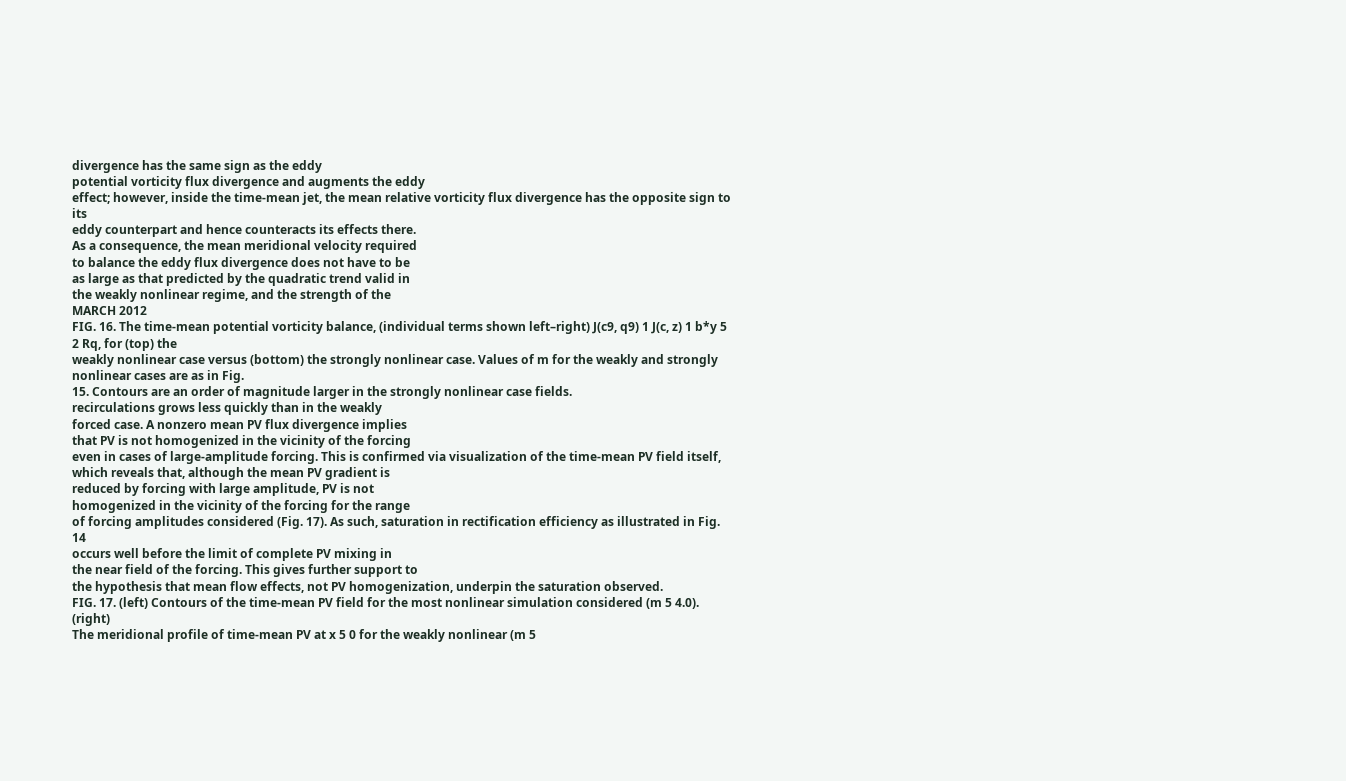divergence has the same sign as the eddy
potential vorticity flux divergence and augments the eddy
effect; however, inside the time-mean jet, the mean relative vorticity flux divergence has the opposite sign to its
eddy counterpart and hence counteracts its effects there.
As a consequence, the mean meridional velocity required
to balance the eddy flux divergence does not have to be
as large as that predicted by the quadratic trend valid in
the weakly nonlinear regime, and the strength of the
MARCH 2012
FIG. 16. The time-mean potential vorticity balance, (individual terms shown left–right) J(c9, q9) 1 J(c, z) 1 b*y 5 2 Rq, for (top) the
weakly nonlinear case versus (bottom) the strongly nonlinear case. Values of m for the weakly and strongly nonlinear cases are as in Fig.
15. Contours are an order of magnitude larger in the strongly nonlinear case fields.
recirculations grows less quickly than in the weakly
forced case. A nonzero mean PV flux divergence implies
that PV is not homogenized in the vicinity of the forcing
even in cases of large-amplitude forcing. This is confirmed via visualization of the time-mean PV field itself,
which reveals that, although the mean PV gradient is
reduced by forcing with large amplitude, PV is not
homogenized in the vicinity of the forcing for the range
of forcing amplitudes considered (Fig. 17). As such, saturation in rectification efficiency as illustrated in Fig. 14
occurs well before the limit of complete PV mixing in
the near field of the forcing. This gives further support to
the hypothesis that mean flow effects, not PV homogenization, underpin the saturation observed.
FIG. 17. (left) Contours of the time-mean PV field for the most nonlinear simulation considered (m 5 4.0). (right)
The meridional profile of time-mean PV at x 5 0 for the weakly nonlinear (m 5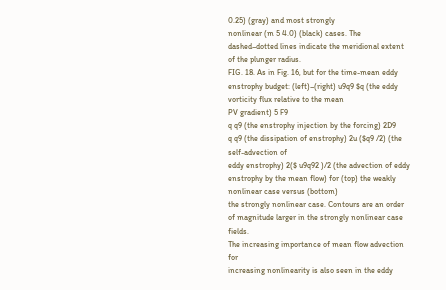0.25) (gray) and most strongly
nonlinear (m 5 4.0) (black) cases. The dashed–dotted lines indicate the meridional extent of the plunger radius.
FIG. 18. As in Fig. 16, but for the time-mean eddy enstrophy budget: (left)–(right) u9q9 $q (the eddy vorticity flux relative to the mean
PV gradient) 5 F9
q q9 (the enstrophy injection by the forcing) 2D9
q q9 (the dissipation of enstrophy) 2u ($q9 /2) (the self-advection of
eddy enstrophy) 2($ u9q92 )/2 (the advection of eddy enstrophy by the mean flow) for (top) the weakly nonlinear case versus (bottom)
the strongly nonlinear case. Contours are an order of magnitude larger in the strongly nonlinear case fields.
The increasing importance of mean flow advection for
increasing nonlinearity is also seen in the eddy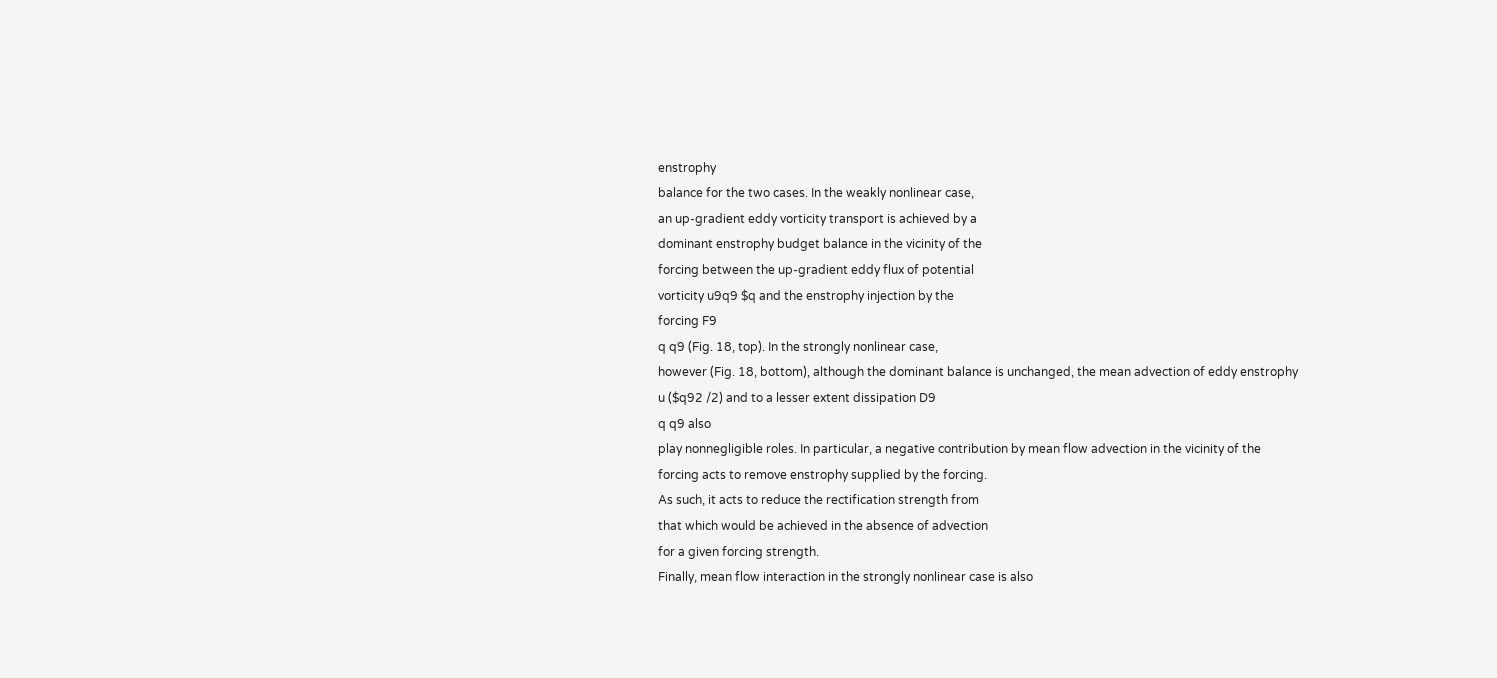enstrophy
balance for the two cases. In the weakly nonlinear case,
an up-gradient eddy vorticity transport is achieved by a
dominant enstrophy budget balance in the vicinity of the
forcing between the up-gradient eddy flux of potential
vorticity u9q9 $q and the enstrophy injection by the
forcing F9
q q9 (Fig. 18, top). In the strongly nonlinear case,
however (Fig. 18, bottom), although the dominant balance is unchanged, the mean advection of eddy enstrophy
u ($q92 /2) and to a lesser extent dissipation D9
q q9 also
play nonnegligible roles. In particular, a negative contribution by mean flow advection in the vicinity of the
forcing acts to remove enstrophy supplied by the forcing.
As such, it acts to reduce the rectification strength from
that which would be achieved in the absence of advection
for a given forcing strength.
Finally, mean flow interaction in the strongly nonlinear case is also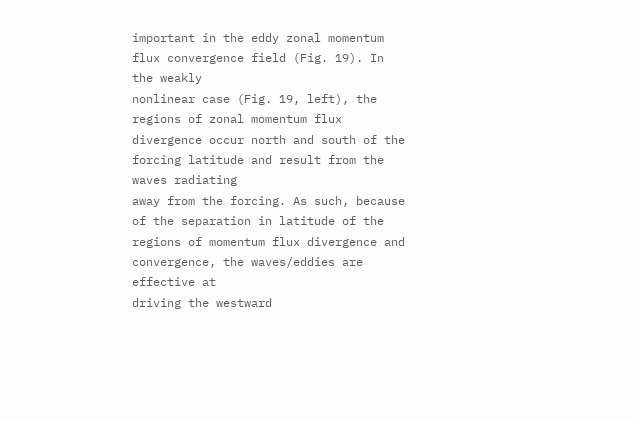important in the eddy zonal momentum flux convergence field (Fig. 19). In the weakly
nonlinear case (Fig. 19, left), the regions of zonal momentum flux divergence occur north and south of the
forcing latitude and result from the waves radiating
away from the forcing. As such, because of the separation in latitude of the regions of momentum flux divergence and convergence, the waves/eddies are effective at
driving the westward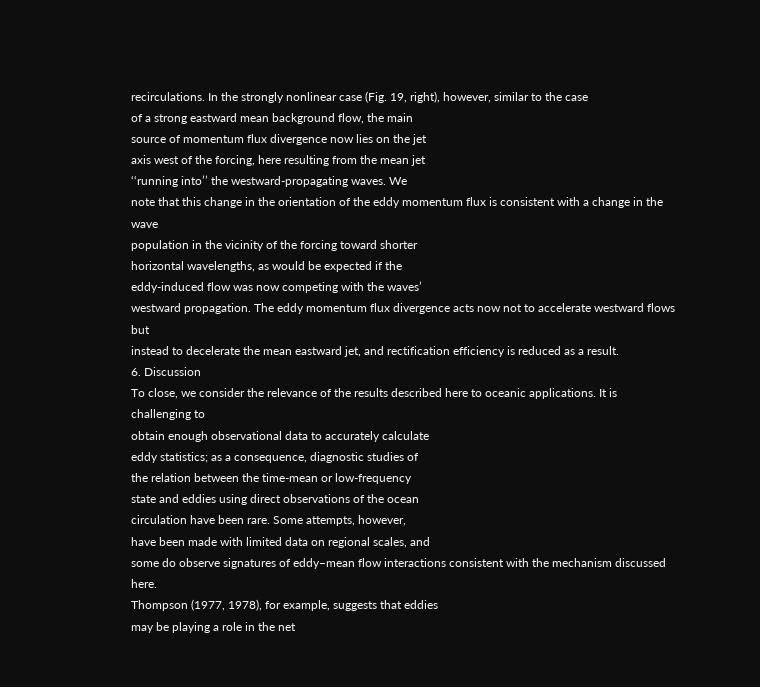recirculations. In the strongly nonlinear case (Fig. 19, right), however, similar to the case
of a strong eastward mean background flow, the main
source of momentum flux divergence now lies on the jet
axis west of the forcing, here resulting from the mean jet
‘‘running into’’ the westward-propagating waves. We
note that this change in the orientation of the eddy momentum flux is consistent with a change in the wave
population in the vicinity of the forcing toward shorter
horizontal wavelengths, as would be expected if the
eddy-induced flow was now competing with the waves’
westward propagation. The eddy momentum flux divergence acts now not to accelerate westward flows but
instead to decelerate the mean eastward jet, and rectification efficiency is reduced as a result.
6. Discussion
To close, we consider the relevance of the results described here to oceanic applications. It is challenging to
obtain enough observational data to accurately calculate
eddy statistics; as a consequence, diagnostic studies of
the relation between the time-mean or low-frequency
state and eddies using direct observations of the ocean
circulation have been rare. Some attempts, however,
have been made with limited data on regional scales, and
some do observe signatures of eddy–mean flow interactions consistent with the mechanism discussed here.
Thompson (1977, 1978), for example, suggests that eddies
may be playing a role in the net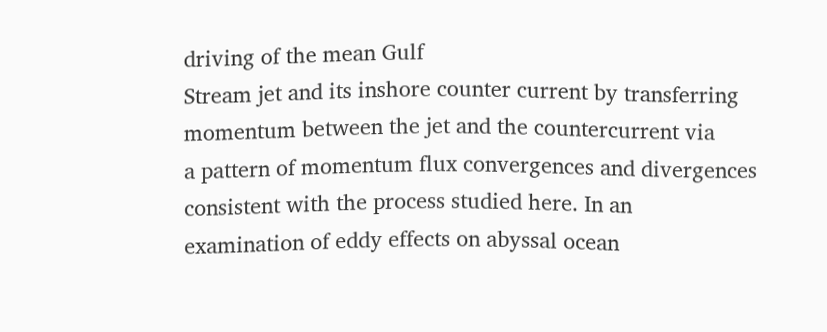driving of the mean Gulf
Stream jet and its inshore counter current by transferring
momentum between the jet and the countercurrent via
a pattern of momentum flux convergences and divergences consistent with the process studied here. In an
examination of eddy effects on abyssal ocean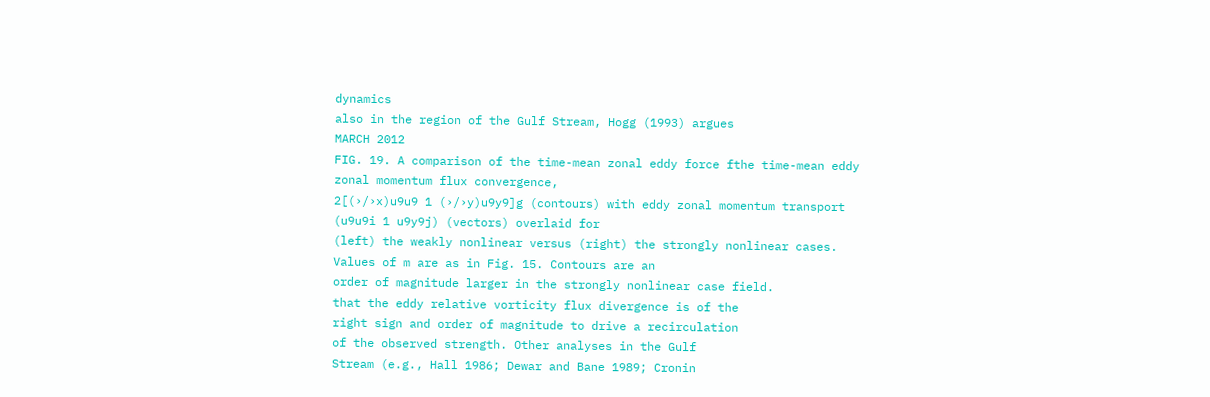dynamics
also in the region of the Gulf Stream, Hogg (1993) argues
MARCH 2012
FIG. 19. A comparison of the time-mean zonal eddy force fthe time-mean eddy zonal momentum flux convergence,
2[(›/›x)u9u9 1 (›/›y)u9y9]g (contours) with eddy zonal momentum transport (u9u9i 1 u9y9j) (vectors) overlaid for
(left) the weakly nonlinear versus (right) the strongly nonlinear cases. Values of m are as in Fig. 15. Contours are an
order of magnitude larger in the strongly nonlinear case field.
that the eddy relative vorticity flux divergence is of the
right sign and order of magnitude to drive a recirculation
of the observed strength. Other analyses in the Gulf
Stream (e.g., Hall 1986; Dewar and Bane 1989; Cronin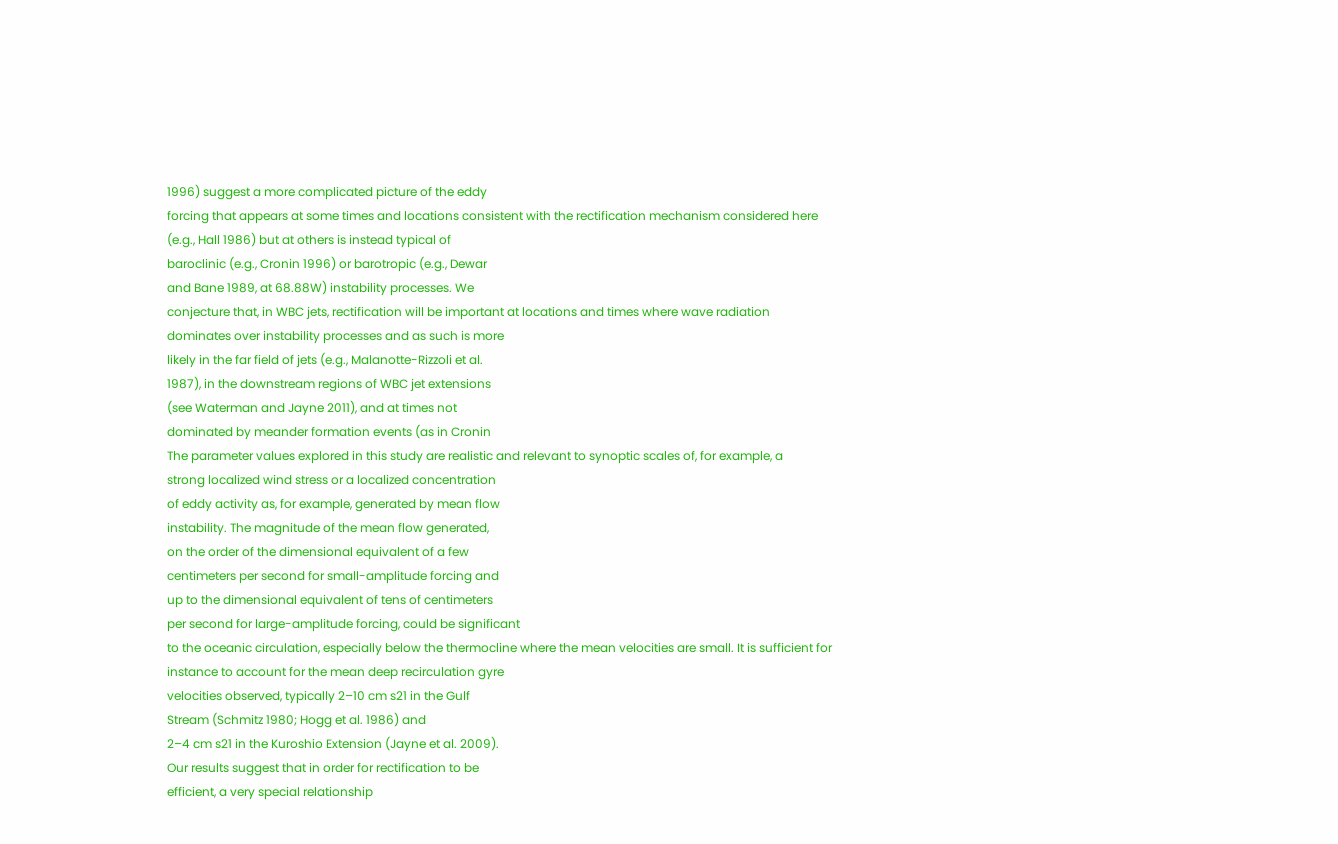1996) suggest a more complicated picture of the eddy
forcing that appears at some times and locations consistent with the rectification mechanism considered here
(e.g., Hall 1986) but at others is instead typical of
baroclinic (e.g., Cronin 1996) or barotropic (e.g., Dewar
and Bane 1989, at 68.88W) instability processes. We
conjecture that, in WBC jets, rectification will be important at locations and times where wave radiation
dominates over instability processes and as such is more
likely in the far field of jets (e.g., Malanotte-Rizzoli et al.
1987), in the downstream regions of WBC jet extensions
(see Waterman and Jayne 2011), and at times not
dominated by meander formation events (as in Cronin
The parameter values explored in this study are realistic and relevant to synoptic scales of, for example, a
strong localized wind stress or a localized concentration
of eddy activity as, for example, generated by mean flow
instability. The magnitude of the mean flow generated,
on the order of the dimensional equivalent of a few
centimeters per second for small-amplitude forcing and
up to the dimensional equivalent of tens of centimeters
per second for large-amplitude forcing, could be significant
to the oceanic circulation, especially below the thermocline where the mean velocities are small. It is sufficient for
instance to account for the mean deep recirculation gyre
velocities observed, typically 2–10 cm s21 in the Gulf
Stream (Schmitz 1980; Hogg et al. 1986) and
2–4 cm s21 in the Kuroshio Extension (Jayne et al. 2009).
Our results suggest that in order for rectification to be
efficient, a very special relationship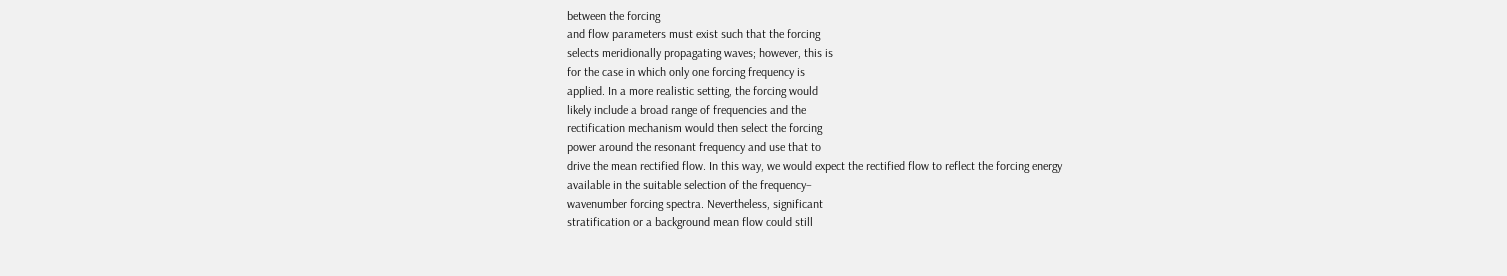between the forcing
and flow parameters must exist such that the forcing
selects meridionally propagating waves; however, this is
for the case in which only one forcing frequency is
applied. In a more realistic setting, the forcing would
likely include a broad range of frequencies and the
rectification mechanism would then select the forcing
power around the resonant frequency and use that to
drive the mean rectified flow. In this way, we would expect the rectified flow to reflect the forcing energy
available in the suitable selection of the frequency–
wavenumber forcing spectra. Nevertheless, significant
stratification or a background mean flow could still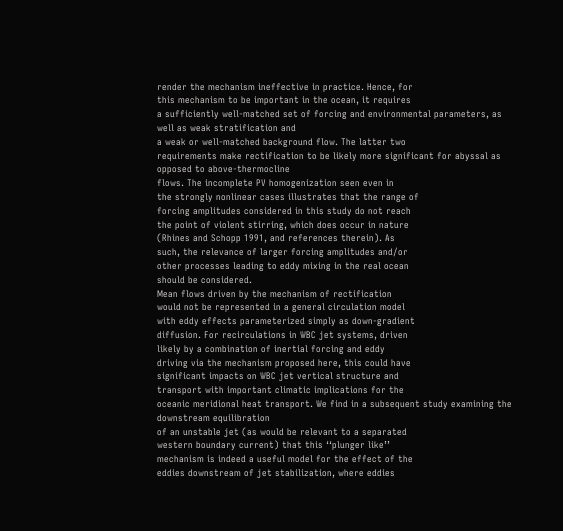render the mechanism ineffective in practice. Hence, for
this mechanism to be important in the ocean, it requires
a sufficiently well-matched set of forcing and environmental parameters, as well as weak stratification and
a weak or well-matched background flow. The latter two
requirements make rectification to be likely more significant for abyssal as opposed to above-thermocline
flows. The incomplete PV homogenization seen even in
the strongly nonlinear cases illustrates that the range of
forcing amplitudes considered in this study do not reach
the point of violent stirring, which does occur in nature
(Rhines and Schopp 1991, and references therein). As
such, the relevance of larger forcing amplitudes and/or
other processes leading to eddy mixing in the real ocean
should be considered.
Mean flows driven by the mechanism of rectification
would not be represented in a general circulation model
with eddy effects parameterized simply as down-gradient
diffusion. For recirculations in WBC jet systems, driven
likely by a combination of inertial forcing and eddy
driving via the mechanism proposed here, this could have
significant impacts on WBC jet vertical structure and
transport with important climatic implications for the
oceanic meridional heat transport. We find in a subsequent study examining the downstream equilibration
of an unstable jet (as would be relevant to a separated
western boundary current) that this ‘‘plunger like’’
mechanism is indeed a useful model for the effect of the
eddies downstream of jet stabilization, where eddies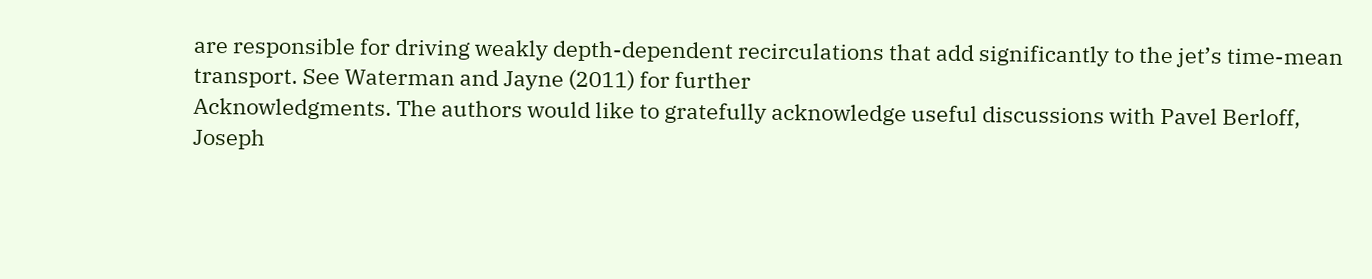are responsible for driving weakly depth-dependent recirculations that add significantly to the jet’s time-mean
transport. See Waterman and Jayne (2011) for further
Acknowledgments. The authors would like to gratefully acknowledge useful discussions with Pavel Berloff,
Joseph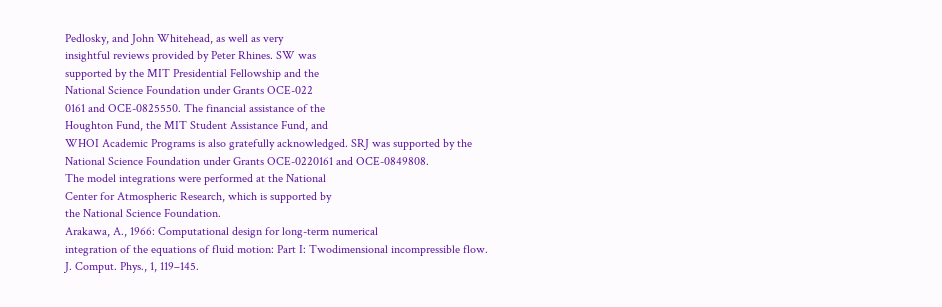Pedlosky, and John Whitehead, as well as very
insightful reviews provided by Peter Rhines. SW was
supported by the MIT Presidential Fellowship and the
National Science Foundation under Grants OCE-022
0161 and OCE-0825550. The financial assistance of the
Houghton Fund, the MIT Student Assistance Fund, and
WHOI Academic Programs is also gratefully acknowledged. SRJ was supported by the National Science Foundation under Grants OCE-0220161 and OCE-0849808.
The model integrations were performed at the National
Center for Atmospheric Research, which is supported by
the National Science Foundation.
Arakawa, A., 1966: Computational design for long-term numerical
integration of the equations of fluid motion: Part I: Twodimensional incompressible flow. J. Comput. Phys., 1, 119–145.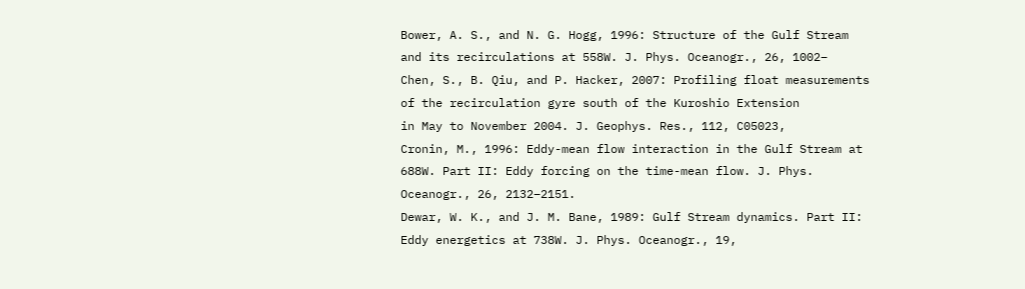Bower, A. S., and N. G. Hogg, 1996: Structure of the Gulf Stream
and its recirculations at 558W. J. Phys. Oceanogr., 26, 1002–
Chen, S., B. Qiu, and P. Hacker, 2007: Profiling float measurements
of the recirculation gyre south of the Kuroshio Extension
in May to November 2004. J. Geophys. Res., 112, C05023,
Cronin, M., 1996: Eddy-mean flow interaction in the Gulf Stream at
688W. Part II: Eddy forcing on the time-mean flow. J. Phys.
Oceanogr., 26, 2132–2151.
Dewar, W. K., and J. M. Bane, 1989: Gulf Stream dynamics. Part II:
Eddy energetics at 738W. J. Phys. Oceanogr., 19,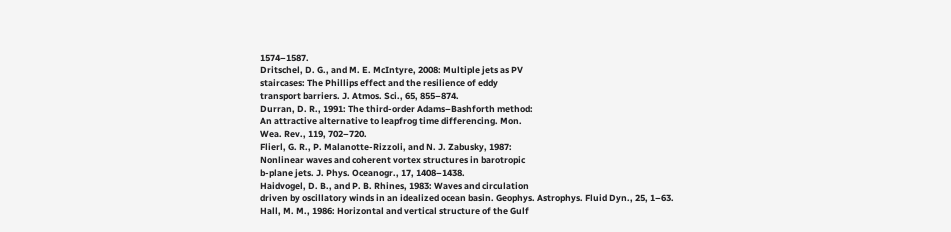1574–1587.
Dritschel, D. G., and M. E. McIntyre, 2008: Multiple jets as PV
staircases: The Phillips effect and the resilience of eddy
transport barriers. J. Atmos. Sci., 65, 855–874.
Durran, D. R., 1991: The third-order Adams–Bashforth method:
An attractive alternative to leapfrog time differencing. Mon.
Wea. Rev., 119, 702–720.
Flierl, G. R., P. Malanotte-Rizzoli, and N. J. Zabusky, 1987:
Nonlinear waves and coherent vortex structures in barotropic
b-plane jets. J. Phys. Oceanogr., 17, 1408–1438.
Haidvogel, D. B., and P. B. Rhines, 1983: Waves and circulation
driven by oscillatory winds in an idealized ocean basin. Geophys. Astrophys. Fluid Dyn., 25, 1–63.
Hall, M. M., 1986: Horizontal and vertical structure of the Gulf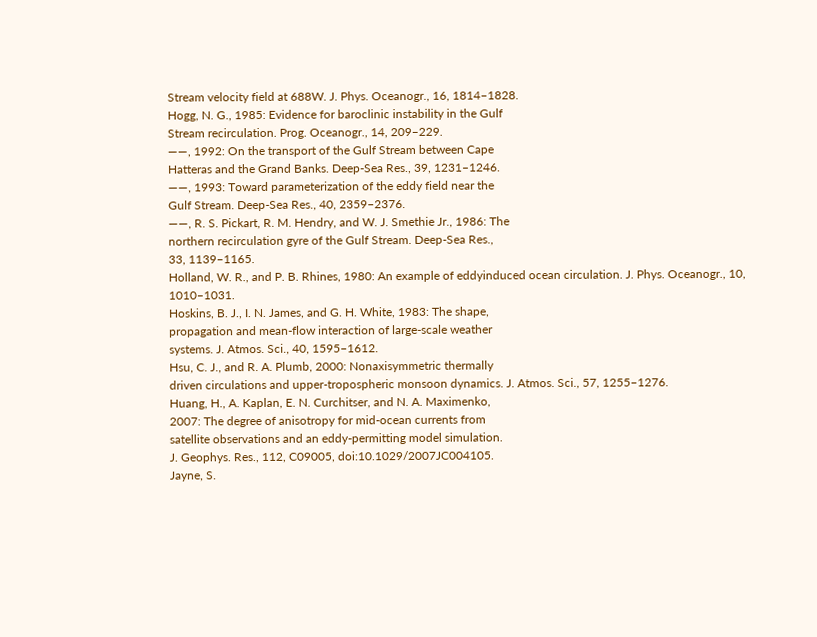Stream velocity field at 688W. J. Phys. Oceanogr., 16, 1814–1828.
Hogg, N. G., 1985: Evidence for baroclinic instability in the Gulf
Stream recirculation. Prog. Oceanogr., 14, 209–229.
——, 1992: On the transport of the Gulf Stream between Cape
Hatteras and the Grand Banks. Deep-Sea Res., 39, 1231–1246.
——, 1993: Toward parameterization of the eddy field near the
Gulf Stream. Deep-Sea Res., 40, 2359–2376.
——, R. S. Pickart, R. M. Hendry, and W. J. Smethie Jr., 1986: The
northern recirculation gyre of the Gulf Stream. Deep-Sea Res.,
33, 1139–1165.
Holland, W. R., and P. B. Rhines, 1980: An example of eddyinduced ocean circulation. J. Phys. Oceanogr., 10, 1010–1031.
Hoskins, B. J., I. N. James, and G. H. White, 1983: The shape,
propagation and mean-flow interaction of large-scale weather
systems. J. Atmos. Sci., 40, 1595–1612.
Hsu, C. J., and R. A. Plumb, 2000: Nonaxisymmetric thermally
driven circulations and upper-tropospheric monsoon dynamics. J. Atmos. Sci., 57, 1255–1276.
Huang, H., A. Kaplan, E. N. Curchitser, and N. A. Maximenko,
2007: The degree of anisotropy for mid-ocean currents from
satellite observations and an eddy-permitting model simulation.
J. Geophys. Res., 112, C09005, doi:10.1029/2007JC004105.
Jayne, S.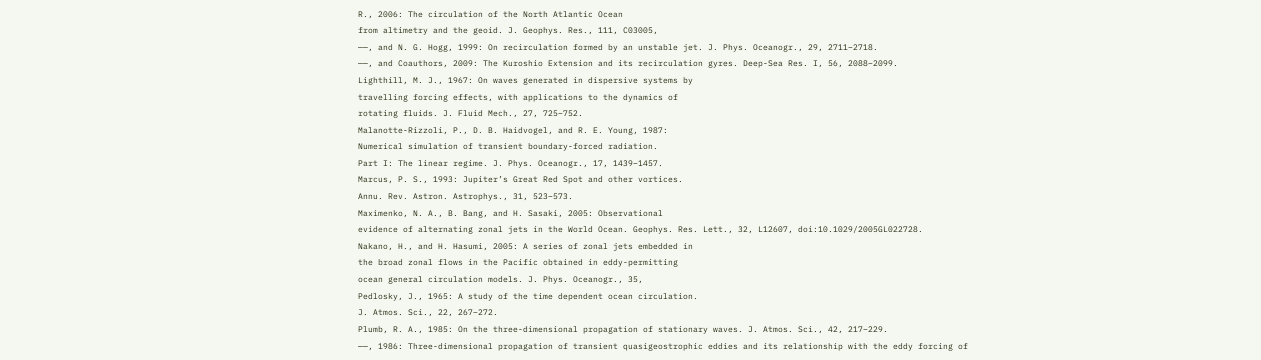R., 2006: The circulation of the North Atlantic Ocean
from altimetry and the geoid. J. Geophys. Res., 111, C03005,
——, and N. G. Hogg, 1999: On recirculation formed by an unstable jet. J. Phys. Oceanogr., 29, 2711–2718.
——, and Coauthors, 2009: The Kuroshio Extension and its recirculation gyres. Deep-Sea Res. I, 56, 2088–2099.
Lighthill, M. J., 1967: On waves generated in dispersive systems by
travelling forcing effects, with applications to the dynamics of
rotating fluids. J. Fluid Mech., 27, 725–752.
Malanotte-Rizzoli, P., D. B. Haidvogel, and R. E. Young, 1987:
Numerical simulation of transient boundary-forced radiation.
Part I: The linear regime. J. Phys. Oceanogr., 17, 1439–1457.
Marcus, P. S., 1993: Jupiter’s Great Red Spot and other vortices.
Annu. Rev. Astron. Astrophys., 31, 523–573.
Maximenko, N. A., B. Bang, and H. Sasaki, 2005: Observational
evidence of alternating zonal jets in the World Ocean. Geophys. Res. Lett., 32, L12607, doi:10.1029/2005GL022728.
Nakano, H., and H. Hasumi, 2005: A series of zonal jets embedded in
the broad zonal flows in the Pacific obtained in eddy-permitting
ocean general circulation models. J. Phys. Oceanogr., 35,
Pedlosky, J., 1965: A study of the time dependent ocean circulation.
J. Atmos. Sci., 22, 267–272.
Plumb, R. A., 1985: On the three-dimensional propagation of stationary waves. J. Atmos. Sci., 42, 217–229.
——, 1986: Three-dimensional propagation of transient quasigeostrophic eddies and its relationship with the eddy forcing of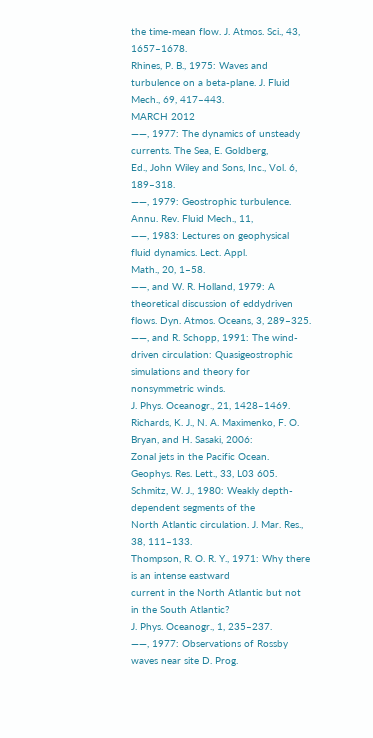the time-mean flow. J. Atmos. Sci., 43, 1657–1678.
Rhines, P. B., 1975: Waves and turbulence on a beta-plane. J. Fluid
Mech., 69, 417–443.
MARCH 2012
——, 1977: The dynamics of unsteady currents. The Sea, E. Goldberg,
Ed., John Wiley and Sons, Inc., Vol. 6, 189–318.
——, 1979: Geostrophic turbulence. Annu. Rev. Fluid Mech., 11,
——, 1983: Lectures on geophysical fluid dynamics. Lect. Appl.
Math., 20, 1–58.
——, and W. R. Holland, 1979: A theoretical discussion of eddydriven flows. Dyn. Atmos. Oceans, 3, 289–325.
——, and R. Schopp, 1991: The wind-driven circulation: Quasigeostrophic simulations and theory for nonsymmetric winds.
J. Phys. Oceanogr., 21, 1428–1469.
Richards, K. J., N. A. Maximenko, F. O. Bryan, and H. Sasaki, 2006:
Zonal jets in the Pacific Ocean. Geophys. Res. Lett., 33, L03 605.
Schmitz, W. J., 1980: Weakly depth-dependent segments of the
North Atlantic circulation. J. Mar. Res., 38, 111–133.
Thompson, R. O. R. Y., 1971: Why there is an intense eastward
current in the North Atlantic but not in the South Atlantic?
J. Phys. Oceanogr., 1, 235–237.
——, 1977: Observations of Rossby waves near site D. Prog.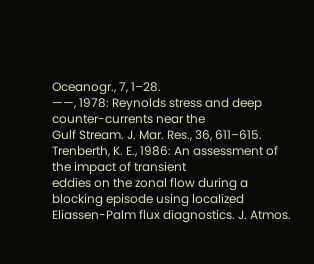Oceanogr., 7, 1–28.
——, 1978: Reynolds stress and deep counter-currents near the
Gulf Stream. J. Mar. Res., 36, 611–615.
Trenberth, K. E., 1986: An assessment of the impact of transient
eddies on the zonal flow during a blocking episode using localized Eliassen-Palm flux diagnostics. J. Atmos.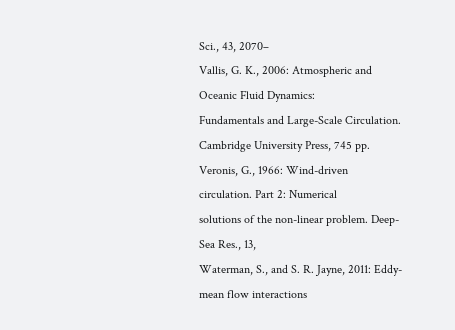Sci., 43, 2070–
Vallis, G. K., 2006: Atmospheric and Oceanic Fluid Dynamics:
Fundamentals and Large-Scale Circulation. Cambridge University Press, 745 pp.
Veronis, G., 1966: Wind-driven circulation. Part 2: Numerical
solutions of the non-linear problem. Deep-Sea Res., 13,
Waterman, S., and S. R. Jayne, 2011: Eddy-mean flow interactions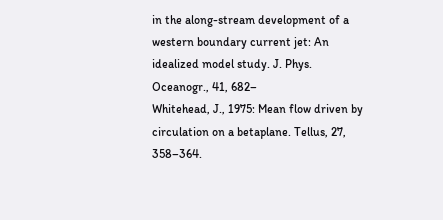in the along-stream development of a western boundary current jet: An idealized model study. J. Phys. Oceanogr., 41, 682–
Whitehead, J., 1975: Mean flow driven by circulation on a betaplane. Tellus, 27, 358–364.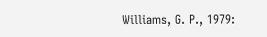Williams, G. P., 1979: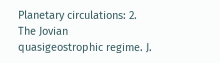Planetary circulations: 2. The Jovian quasigeostrophic regime. J.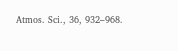Atmos. Sci., 36, 932–968.